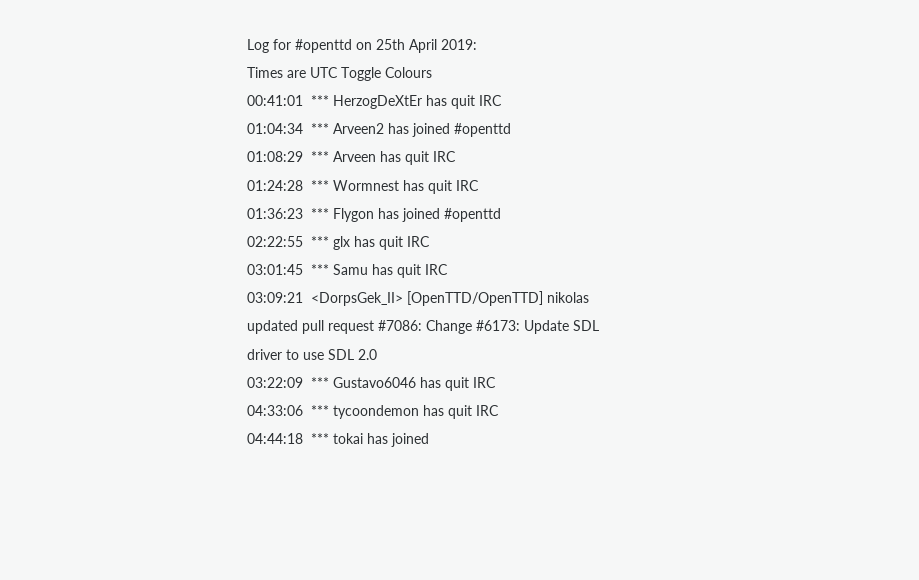Log for #openttd on 25th April 2019:
Times are UTC Toggle Colours
00:41:01  *** HerzogDeXtEr has quit IRC
01:04:34  *** Arveen2 has joined #openttd
01:08:29  *** Arveen has quit IRC
01:24:28  *** Wormnest has quit IRC
01:36:23  *** Flygon has joined #openttd
02:22:55  *** glx has quit IRC
03:01:45  *** Samu has quit IRC
03:09:21  <DorpsGek_II> [OpenTTD/OpenTTD] nikolas updated pull request #7086: Change #6173: Update SDL driver to use SDL 2.0
03:22:09  *** Gustavo6046 has quit IRC
04:33:06  *** tycoondemon has quit IRC
04:44:18  *** tokai has joined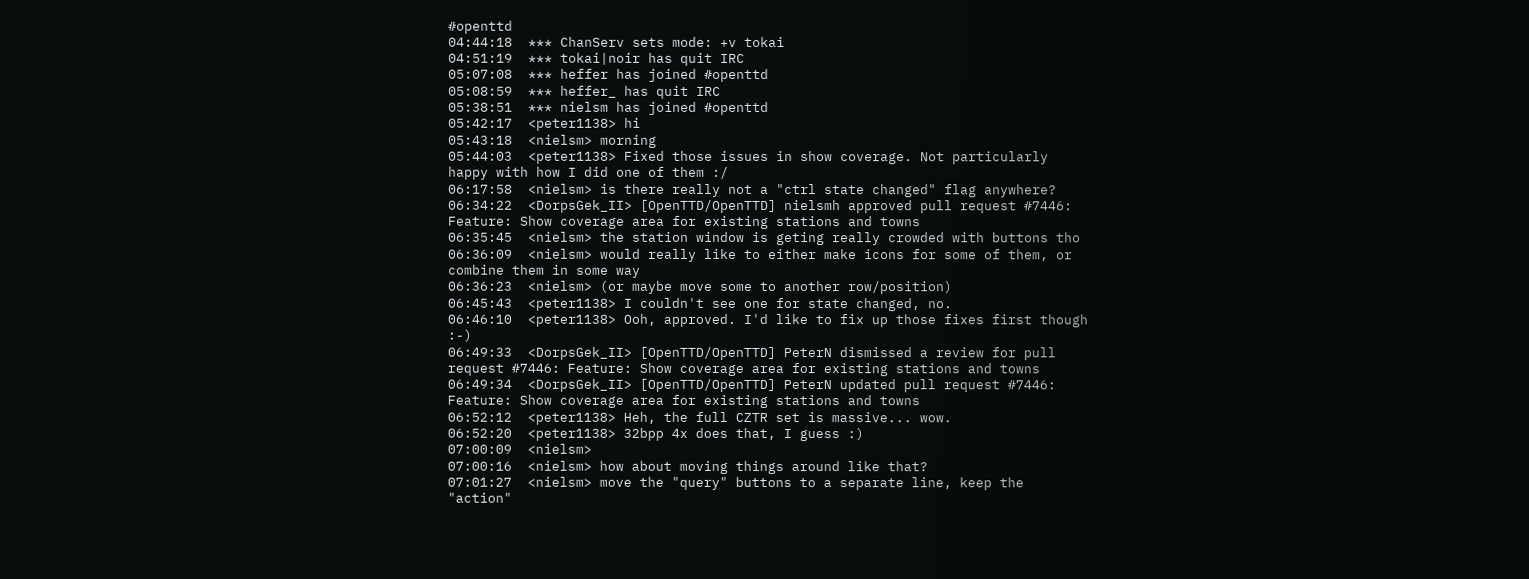#openttd
04:44:18  *** ChanServ sets mode: +v tokai
04:51:19  *** tokai|noir has quit IRC
05:07:08  *** heffer has joined #openttd
05:08:59  *** heffer_ has quit IRC
05:38:51  *** nielsm has joined #openttd
05:42:17  <peter1138> hi
05:43:18  <nielsm> morning
05:44:03  <peter1138> Fixed those issues in show coverage. Not particularly happy with how I did one of them :/
06:17:58  <nielsm> is there really not a "ctrl state changed" flag anywhere?
06:34:22  <DorpsGek_II> [OpenTTD/OpenTTD] nielsmh approved pull request #7446: Feature: Show coverage area for existing stations and towns
06:35:45  <nielsm> the station window is geting really crowded with buttons tho
06:36:09  <nielsm> would really like to either make icons for some of them, or combine them in some way
06:36:23  <nielsm> (or maybe move some to another row/position)
06:45:43  <peter1138> I couldn't see one for state changed, no.
06:46:10  <peter1138> Ooh, approved. I'd like to fix up those fixes first though :-)
06:49:33  <DorpsGek_II> [OpenTTD/OpenTTD] PeterN dismissed a review for pull request #7446: Feature: Show coverage area for existing stations and towns
06:49:34  <DorpsGek_II> [OpenTTD/OpenTTD] PeterN updated pull request #7446: Feature: Show coverage area for existing stations and towns
06:52:12  <peter1138> Heh, the full CZTR set is massive... wow.
06:52:20  <peter1138> 32bpp 4x does that, I guess :)
07:00:09  <nielsm>
07:00:16  <nielsm> how about moving things around like that?
07:01:27  <nielsm> move the "query" buttons to a separate line, keep the "action"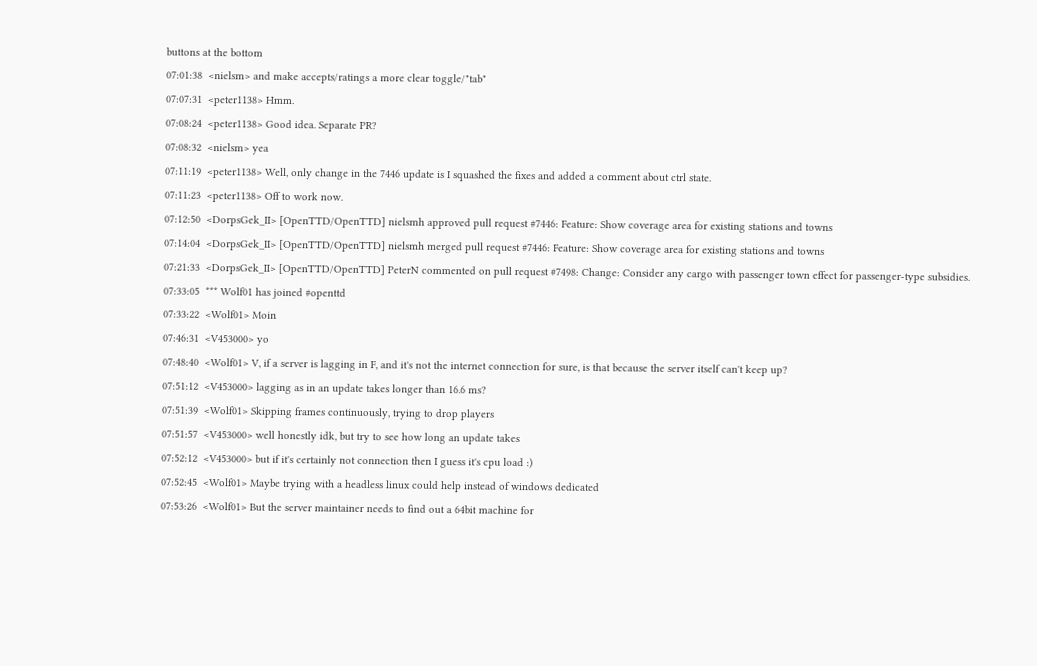buttons at the bottom
07:01:38  <nielsm> and make accepts/ratings a more clear toggle/"tab"
07:07:31  <peter1138> Hmm.
07:08:24  <peter1138> Good idea. Separate PR?
07:08:32  <nielsm> yea
07:11:19  <peter1138> Well, only change in the 7446 update is I squashed the fixes and added a comment about ctrl state.
07:11:23  <peter1138> Off to work now.
07:12:50  <DorpsGek_II> [OpenTTD/OpenTTD] nielsmh approved pull request #7446: Feature: Show coverage area for existing stations and towns
07:14:04  <DorpsGek_II> [OpenTTD/OpenTTD] nielsmh merged pull request #7446: Feature: Show coverage area for existing stations and towns
07:21:33  <DorpsGek_II> [OpenTTD/OpenTTD] PeterN commented on pull request #7498: Change: Consider any cargo with passenger town effect for passenger-type subsidies.
07:33:05  *** Wolf01 has joined #openttd
07:33:22  <Wolf01> Moin
07:46:31  <V453000> yo
07:48:40  <Wolf01> V, if a server is lagging in F, and it's not the internet connection for sure, is that because the server itself can't keep up?
07:51:12  <V453000> lagging as in an update takes longer than 16.6 ms?
07:51:39  <Wolf01> Skipping frames continuously, trying to drop players
07:51:57  <V453000> well honestly idk, but try to see how long an update takes
07:52:12  <V453000> but if it's certainly not connection then I guess it's cpu load :)
07:52:45  <Wolf01> Maybe trying with a headless linux could help instead of windows dedicated
07:53:26  <Wolf01> But the server maintainer needs to find out a 64bit machine for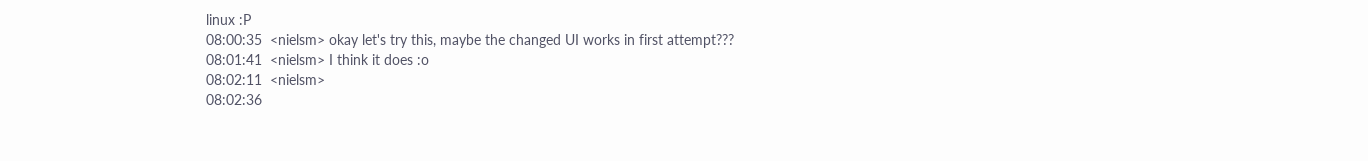linux :P
08:00:35  <nielsm> okay let's try this, maybe the changed UI works in first attempt???
08:01:41  <nielsm> I think it does :o
08:02:11  <nielsm>
08:02:36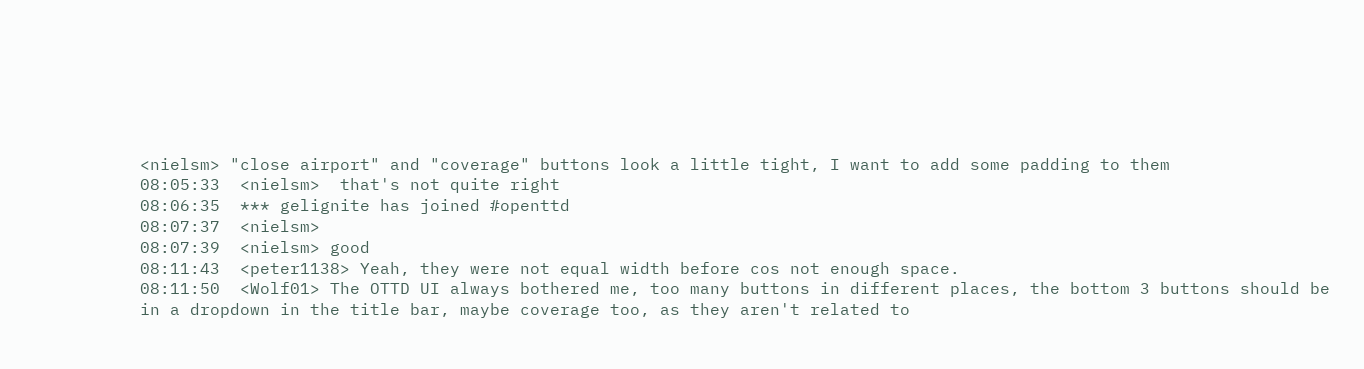<nielsm> "close airport" and "coverage" buttons look a little tight, I want to add some padding to them
08:05:33  <nielsm>  that's not quite right
08:06:35  *** gelignite has joined #openttd
08:07:37  <nielsm>
08:07:39  <nielsm> good
08:11:43  <peter1138> Yeah, they were not equal width before cos not enough space.
08:11:50  <Wolf01> The OTTD UI always bothered me, too many buttons in different places, the bottom 3 buttons should be in a dropdown in the title bar, maybe coverage too, as they aren't related to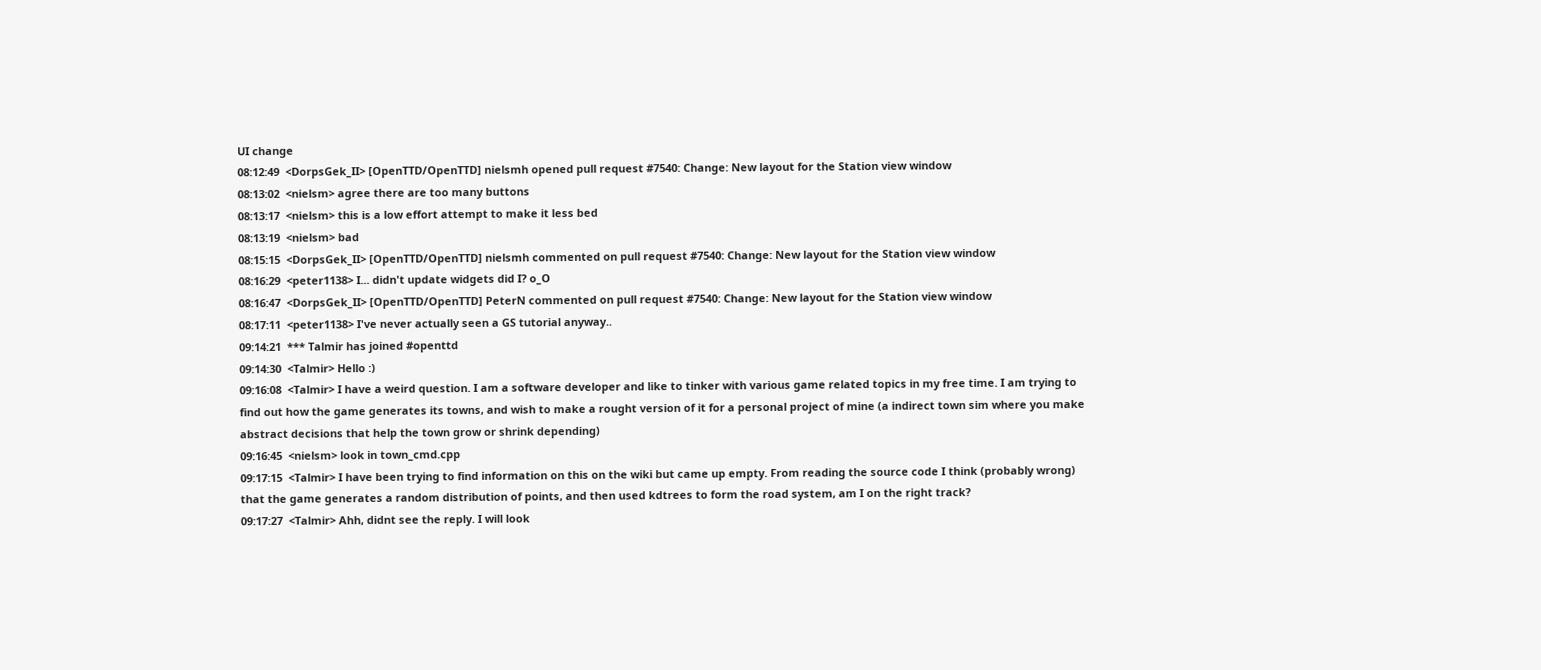UI change
08:12:49  <DorpsGek_II> [OpenTTD/OpenTTD] nielsmh opened pull request #7540: Change: New layout for the Station view window
08:13:02  <nielsm> agree there are too many buttons
08:13:17  <nielsm> this is a low effort attempt to make it less bed
08:13:19  <nielsm> bad
08:15:15  <DorpsGek_II> [OpenTTD/OpenTTD] nielsmh commented on pull request #7540: Change: New layout for the Station view window
08:16:29  <peter1138> I... didn't update widgets did I? o_O
08:16:47  <DorpsGek_II> [OpenTTD/OpenTTD] PeterN commented on pull request #7540: Change: New layout for the Station view window
08:17:11  <peter1138> I've never actually seen a GS tutorial anyway..
09:14:21  *** Talmir has joined #openttd
09:14:30  <Talmir> Hello :)
09:16:08  <Talmir> I have a weird question. I am a software developer and like to tinker with various game related topics in my free time. I am trying to find out how the game generates its towns, and wish to make a rought version of it for a personal project of mine (a indirect town sim where you make abstract decisions that help the town grow or shrink depending)
09:16:45  <nielsm> look in town_cmd.cpp
09:17:15  <Talmir> I have been trying to find information on this on the wiki but came up empty. From reading the source code I think (probably wrong) that the game generates a random distribution of points, and then used kdtrees to form the road system, am I on the right track?
09:17:27  <Talmir> Ahh, didnt see the reply. I will look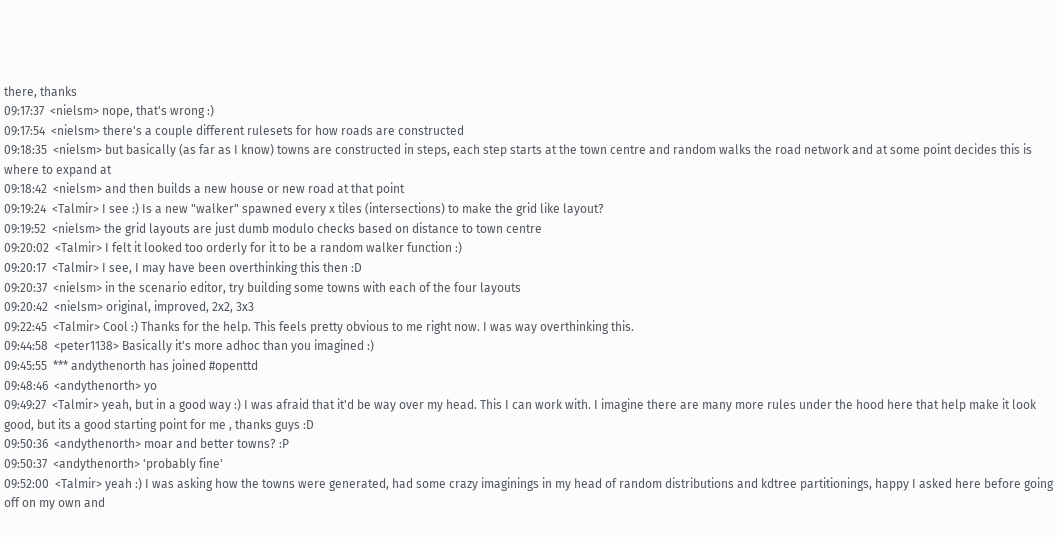there, thanks
09:17:37  <nielsm> nope, that's wrong :)
09:17:54  <nielsm> there's a couple different rulesets for how roads are constructed
09:18:35  <nielsm> but basically (as far as I know) towns are constructed in steps, each step starts at the town centre and random walks the road network and at some point decides this is where to expand at
09:18:42  <nielsm> and then builds a new house or new road at that point
09:19:24  <Talmir> I see :) Is a new "walker" spawned every x tiles (intersections) to make the grid like layout?
09:19:52  <nielsm> the grid layouts are just dumb modulo checks based on distance to town centre
09:20:02  <Talmir> I felt it looked too orderly for it to be a random walker function :)
09:20:17  <Talmir> I see, I may have been overthinking this then :D
09:20:37  <nielsm> in the scenario editor, try building some towns with each of the four layouts
09:20:42  <nielsm> original, improved, 2x2, 3x3
09:22:45  <Talmir> Cool :) Thanks for the help. This feels pretty obvious to me right now. I was way overthinking this.
09:44:58  <peter1138> Basically it's more adhoc than you imagined :)
09:45:55  *** andythenorth has joined #openttd
09:48:46  <andythenorth> yo
09:49:27  <Talmir> yeah, but in a good way :) I was afraid that it'd be way over my head. This I can work with. I imagine there are many more rules under the hood here that help make it look good, but its a good starting point for me , thanks guys :D
09:50:36  <andythenorth> moar and better towns? :P
09:50:37  <andythenorth> 'probably fine'
09:52:00  <Talmir> yeah :) I was asking how the towns were generated, had some crazy imaginings in my head of random distributions and kdtree partitionings, happy I asked here before going off on my own and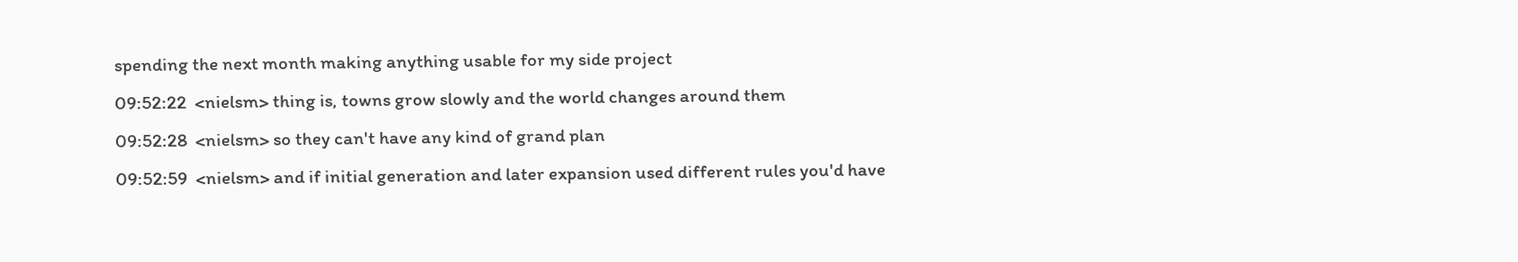spending the next month making anything usable for my side project
09:52:22  <nielsm> thing is, towns grow slowly and the world changes around them
09:52:28  <nielsm> so they can't have any kind of grand plan
09:52:59  <nielsm> and if initial generation and later expansion used different rules you'd have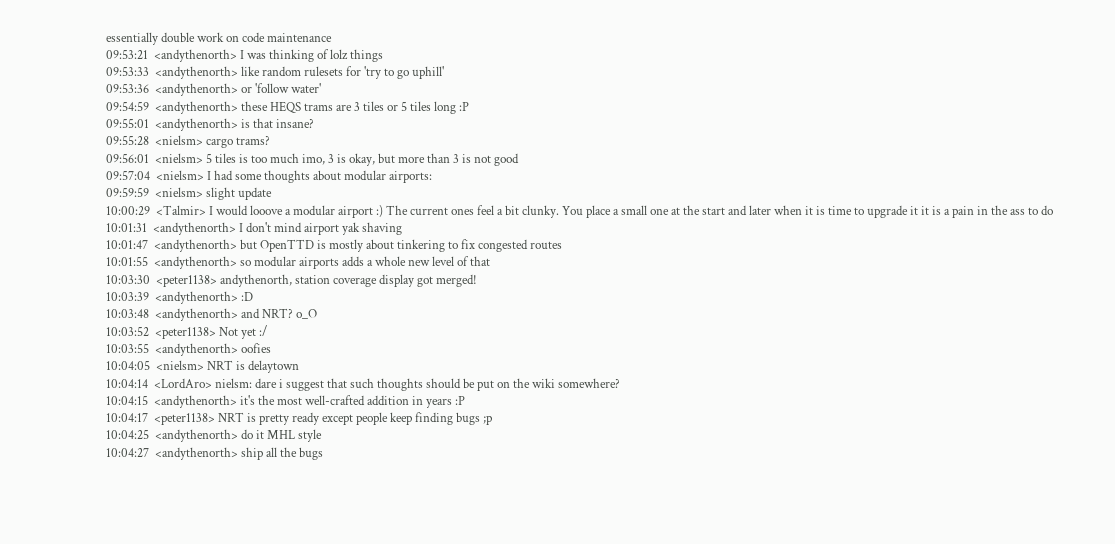essentially double work on code maintenance
09:53:21  <andythenorth> I was thinking of lolz things
09:53:33  <andythenorth> like random rulesets for 'try to go uphill'
09:53:36  <andythenorth> or 'follow water'
09:54:59  <andythenorth> these HEQS trams are 3 tiles or 5 tiles long :P
09:55:01  <andythenorth> is that insane?
09:55:28  <nielsm> cargo trams?
09:56:01  <nielsm> 5 tiles is too much imo, 3 is okay, but more than 3 is not good
09:57:04  <nielsm> I had some thoughts about modular airports:
09:59:59  <nielsm> slight update
10:00:29  <Talmir> I would looove a modular airport :) The current ones feel a bit clunky. You place a small one at the start and later when it is time to upgrade it it is a pain in the ass to do
10:01:31  <andythenorth> I don't mind airport yak shaving
10:01:47  <andythenorth> but OpenTTD is mostly about tinkering to fix congested routes
10:01:55  <andythenorth> so modular airports adds a whole new level of that
10:03:30  <peter1138> andythenorth, station coverage display got merged!
10:03:39  <andythenorth> :D
10:03:48  <andythenorth> and NRT? o_O
10:03:52  <peter1138> Not yet :/
10:03:55  <andythenorth> oofies
10:04:05  <nielsm> NRT is delaytown
10:04:14  <LordAro> nielsm: dare i suggest that such thoughts should be put on the wiki somewhere?
10:04:15  <andythenorth> it's the most well-crafted addition in years :P
10:04:17  <peter1138> NRT is pretty ready except people keep finding bugs ;p
10:04:25  <andythenorth> do it MHL style
10:04:27  <andythenorth> ship all the bugs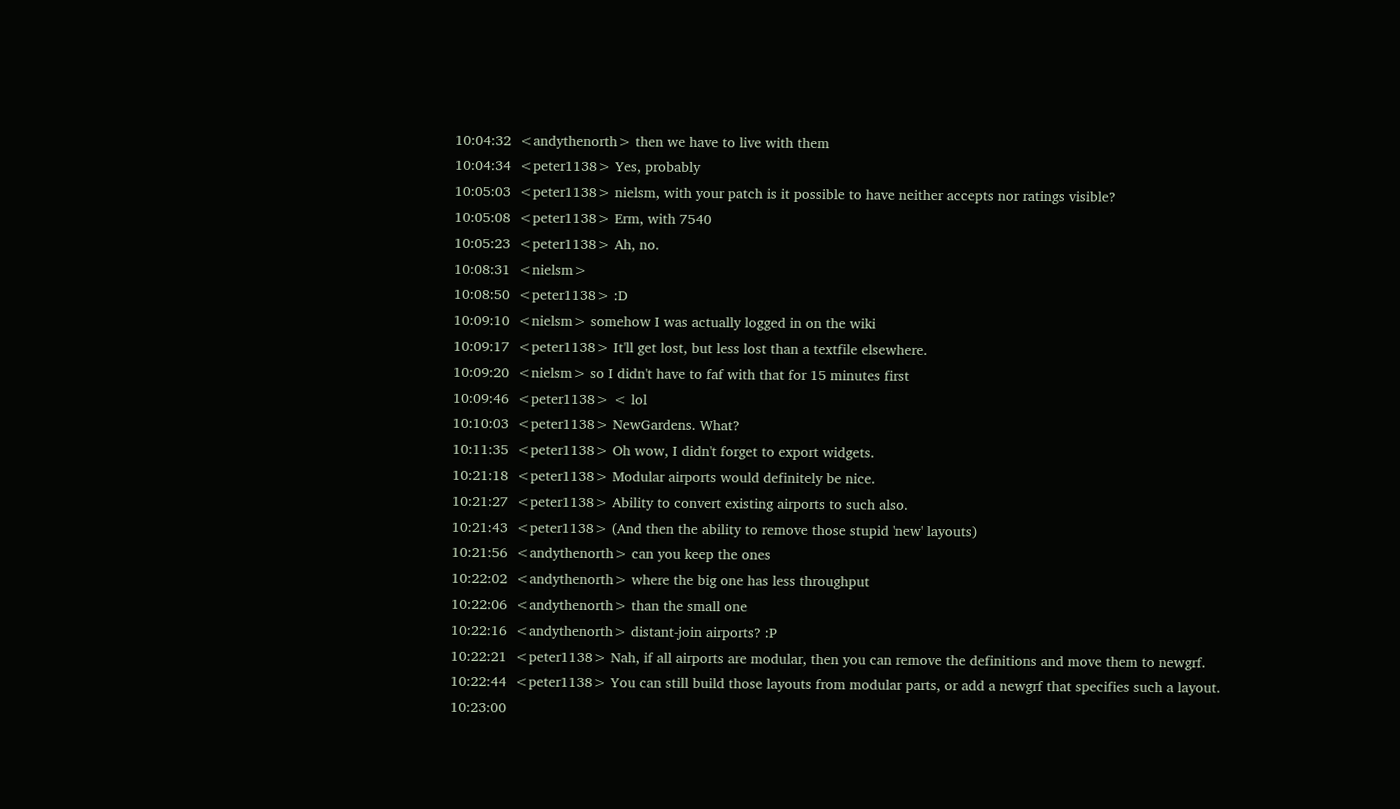10:04:32  <andythenorth> then we have to live with them
10:04:34  <peter1138> Yes, probably
10:05:03  <peter1138> nielsm, with your patch is it possible to have neither accepts nor ratings visible?
10:05:08  <peter1138> Erm, with 7540
10:05:23  <peter1138> Ah, no.
10:08:31  <nielsm>
10:08:50  <peter1138> :D
10:09:10  <nielsm> somehow I was actually logged in on the wiki
10:09:17  <peter1138> It'll get lost, but less lost than a textfile elsewhere.
10:09:20  <nielsm> so I didn't have to faf with that for 15 minutes first
10:09:46  <peter1138> < lol
10:10:03  <peter1138> NewGardens. What?
10:11:35  <peter1138> Oh wow, I didn't forget to export widgets.
10:21:18  <peter1138> Modular airports would definitely be nice.
10:21:27  <peter1138> Ability to convert existing airports to such also.
10:21:43  <peter1138> (And then the ability to remove those stupid 'new' layouts)
10:21:56  <andythenorth> can you keep the ones
10:22:02  <andythenorth> where the big one has less throughput
10:22:06  <andythenorth> than the small one
10:22:16  <andythenorth> distant-join airports? :P
10:22:21  <peter1138> Nah, if all airports are modular, then you can remove the definitions and move them to newgrf.
10:22:44  <peter1138> You can still build those layouts from modular parts, or add a newgrf that specifies such a layout.
10:23:00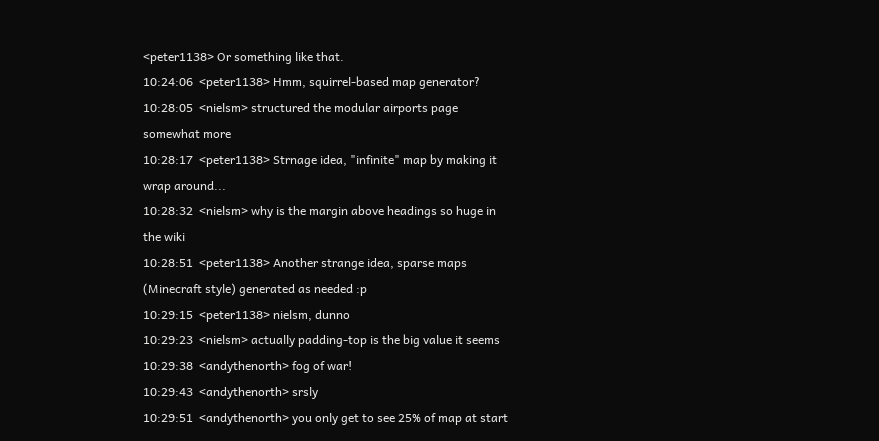<peter1138> Or something like that.
10:24:06  <peter1138> Hmm, squirrel-based map generator?
10:28:05  <nielsm> structured the modular airports page somewhat more
10:28:17  <peter1138> Strnage idea, "infinite" map by making it wrap around...
10:28:32  <nielsm> why is the margin above headings so huge in the wiki
10:28:51  <peter1138> Another strange idea, sparse maps (Minecraft style) generated as needed :p
10:29:15  <peter1138> nielsm, dunno
10:29:23  <nielsm> actually padding-top is the big value it seems
10:29:38  <andythenorth> fog of war!
10:29:43  <andythenorth> srsly
10:29:51  <andythenorth> you only get to see 25% of map at start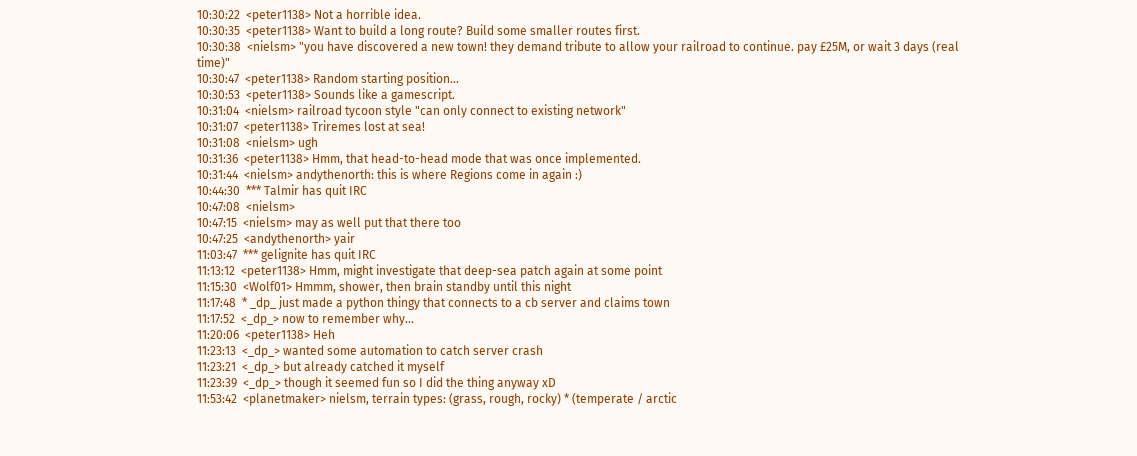10:30:22  <peter1138> Not a horrible idea.
10:30:35  <peter1138> Want to build a long route? Build some smaller routes first.
10:30:38  <nielsm> "you have discovered a new town! they demand tribute to allow your railroad to continue. pay £25M, or wait 3 days (real time)"
10:30:47  <peter1138> Random starting position...
10:30:53  <peter1138> Sounds like a gamescript.
10:31:04  <nielsm> railroad tycoon style "can only connect to existing network"
10:31:07  <peter1138> Triremes lost at sea!
10:31:08  <nielsm> ugh
10:31:36  <peter1138> Hmm, that head-to-head mode that was once implemented.
10:31:44  <nielsm> andythenorth: this is where Regions come in again :)
10:44:30  *** Talmir has quit IRC
10:47:08  <nielsm>
10:47:15  <nielsm> may as well put that there too
10:47:25  <andythenorth> yair
11:03:47  *** gelignite has quit IRC
11:13:12  <peter1138> Hmm, might investigate that deep-sea patch again at some point
11:15:30  <Wolf01> Hmmm, shower, then brain standby until this night
11:17:48  * _dp_ just made a python thingy that connects to a cb server and claims town
11:17:52  <_dp_> now to remember why...
11:20:06  <peter1138> Heh
11:23:13  <_dp_> wanted some automation to catch server crash
11:23:21  <_dp_> but already catched it myself
11:23:39  <_dp_> though it seemed fun so I did the thing anyway xD
11:53:42  <planetmaker> nielsm, terrain types: (grass, rough, rocky) * (temperate / arctic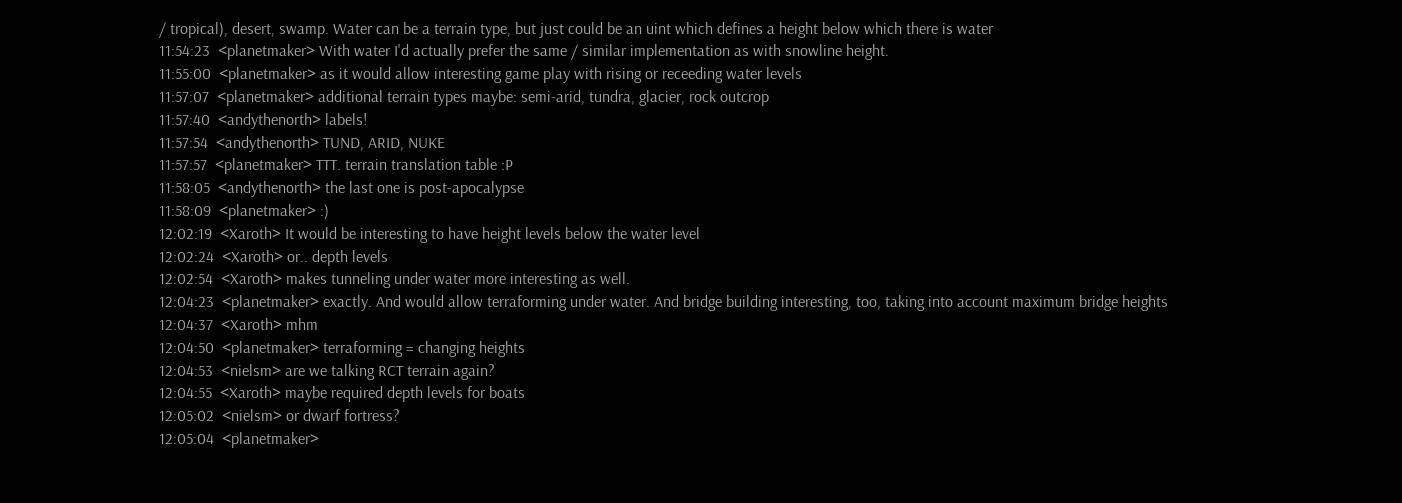/ tropical), desert, swamp. Water can be a terrain type, but just could be an uint which defines a height below which there is water
11:54:23  <planetmaker> With water I'd actually prefer the same / similar implementation as with snowline height.
11:55:00  <planetmaker> as it would allow interesting game play with rising or receeding water levels
11:57:07  <planetmaker> additional terrain types maybe: semi-arid, tundra, glacier, rock outcrop
11:57:40  <andythenorth> labels!
11:57:54  <andythenorth> TUND, ARID, NUKE
11:57:57  <planetmaker> TTT. terrain translation table :P
11:58:05  <andythenorth> the last one is post-apocalypse
11:58:09  <planetmaker> :)
12:02:19  <Xaroth> It would be interesting to have height levels below the water level
12:02:24  <Xaroth> or.. depth levels
12:02:54  <Xaroth> makes tunneling under water more interesting as well.
12:04:23  <planetmaker> exactly. And would allow terraforming under water. And bridge building interesting, too, taking into account maximum bridge heights
12:04:37  <Xaroth> mhm
12:04:50  <planetmaker> terraforming = changing heights
12:04:53  <nielsm> are we talking RCT terrain again?
12:04:55  <Xaroth> maybe required depth levels for boats
12:05:02  <nielsm> or dwarf fortress?
12:05:04  <planetmaker>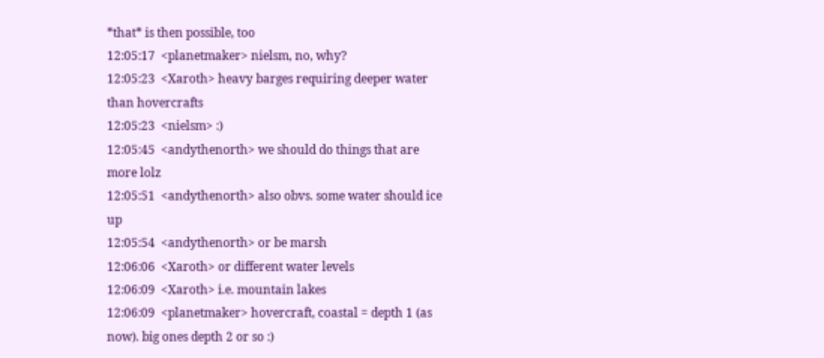*that* is then possible, too
12:05:17  <planetmaker> nielsm, no, why?
12:05:23  <Xaroth> heavy barges requiring deeper water than hovercrafts
12:05:23  <nielsm> :)
12:05:45  <andythenorth> we should do things that are more lolz
12:05:51  <andythenorth> also obvs. some water should ice up
12:05:54  <andythenorth> or be marsh
12:06:06  <Xaroth> or different water levels
12:06:09  <Xaroth> i.e. mountain lakes
12:06:09  <planetmaker> hovercraft, coastal = depth 1 (as now). big ones depth 2 or so :)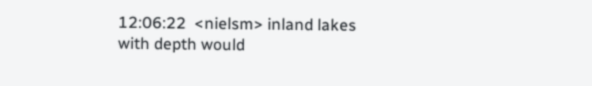12:06:22  <nielsm> inland lakes with depth would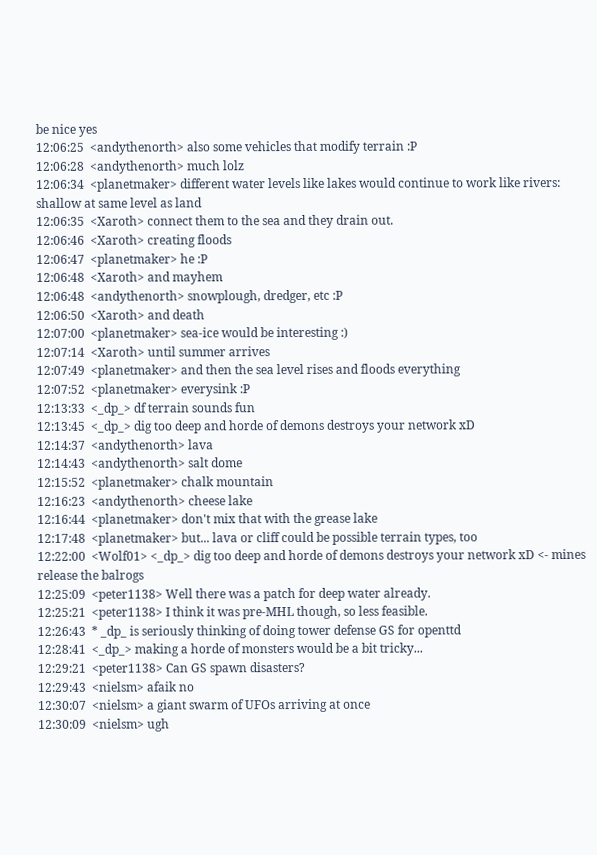be nice yes
12:06:25  <andythenorth> also some vehicles that modify terrain :P
12:06:28  <andythenorth> much lolz
12:06:34  <planetmaker> different water levels like lakes would continue to work like rivers: shallow at same level as land
12:06:35  <Xaroth> connect them to the sea and they drain out.
12:06:46  <Xaroth> creating floods
12:06:47  <planetmaker> he :P
12:06:48  <Xaroth> and mayhem
12:06:48  <andythenorth> snowplough, dredger, etc :P
12:06:50  <Xaroth> and death
12:07:00  <planetmaker> sea-ice would be interesting :)
12:07:14  <Xaroth> until summer arrives
12:07:49  <planetmaker> and then the sea level rises and floods everything
12:07:52  <planetmaker> everysink :P
12:13:33  <_dp_> df terrain sounds fun
12:13:45  <_dp_> dig too deep and horde of demons destroys your network xD
12:14:37  <andythenorth> lava
12:14:43  <andythenorth> salt dome
12:15:52  <planetmaker> chalk mountain
12:16:23  <andythenorth> cheese lake
12:16:44  <planetmaker> don't mix that with the grease lake
12:17:48  <planetmaker> but... lava or cliff could be possible terrain types, too
12:22:00  <Wolf01> <_dp_> dig too deep and horde of demons destroys your network xD <- mines release the balrogs
12:25:09  <peter1138> Well there was a patch for deep water already.
12:25:21  <peter1138> I think it was pre-MHL though, so less feasible.
12:26:43  * _dp_ is seriously thinking of doing tower defense GS for openttd
12:28:41  <_dp_> making a horde of monsters would be a bit tricky...
12:29:21  <peter1138> Can GS spawn disasters?
12:29:43  <nielsm> afaik no
12:30:07  <nielsm> a giant swarm of UFOs arriving at once
12:30:09  <nielsm> ugh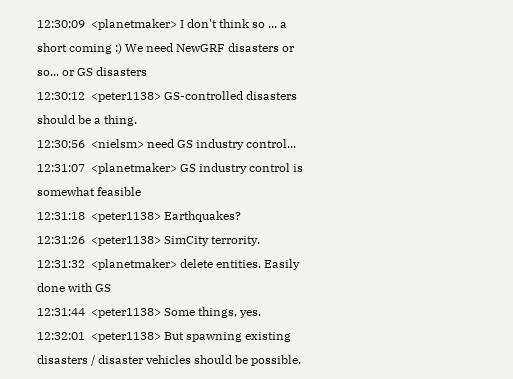12:30:09  <planetmaker> I don't think so ... a short coming :) We need NewGRF disasters or so... or GS disasters
12:30:12  <peter1138> GS-controlled disasters should be a thing.
12:30:56  <nielsm> need GS industry control...
12:31:07  <planetmaker> GS industry control is somewhat feasible
12:31:18  <peter1138> Earthquakes?
12:31:26  <peter1138> SimCity terrority.
12:31:32  <planetmaker> delete entities. Easily done with GS
12:31:44  <peter1138> Some things, yes.
12:32:01  <peter1138> But spawning existing disasters / disaster vehicles should be possible.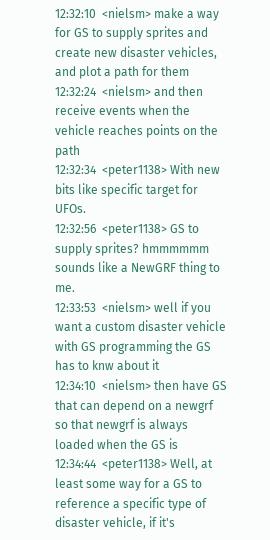12:32:10  <nielsm> make a way for GS to supply sprites and create new disaster vehicles, and plot a path for them
12:32:24  <nielsm> and then receive events when the vehicle reaches points on the path
12:32:34  <peter1138> With new bits like specific target for UFOs.
12:32:56  <peter1138> GS to supply sprites? hmmmmmm sounds like a NewGRF thing to me.
12:33:53  <nielsm> well if you want a custom disaster vehicle with GS programming the GS has to knw about it
12:34:10  <nielsm> then have GS that can depend on a newgrf so that newgrf is always loaded when the GS is
12:34:44  <peter1138> Well, at least some way for a GS to reference a specific type of disaster vehicle, if it's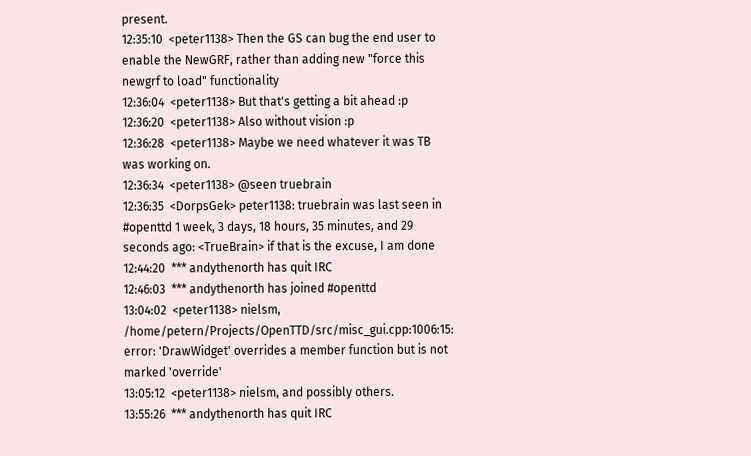present.
12:35:10  <peter1138> Then the GS can bug the end user to enable the NewGRF, rather than adding new "force this newgrf to load" functionality
12:36:04  <peter1138> But that's getting a bit ahead :p
12:36:20  <peter1138> Also without vision :p
12:36:28  <peter1138> Maybe we need whatever it was TB was working on.
12:36:34  <peter1138> @seen truebrain
12:36:35  <DorpsGek> peter1138: truebrain was last seen in #openttd 1 week, 3 days, 18 hours, 35 minutes, and 29 seconds ago: <TrueBrain> if that is the excuse, I am done
12:44:20  *** andythenorth has quit IRC
12:46:03  *** andythenorth has joined #openttd
13:04:02  <peter1138> nielsm, /home/petern/Projects/OpenTTD/src/misc_gui.cpp:1006:15: error: 'DrawWidget' overrides a member function but is not marked 'override'
13:05:12  <peter1138> nielsm, and possibly others.
13:55:26  *** andythenorth has quit IRC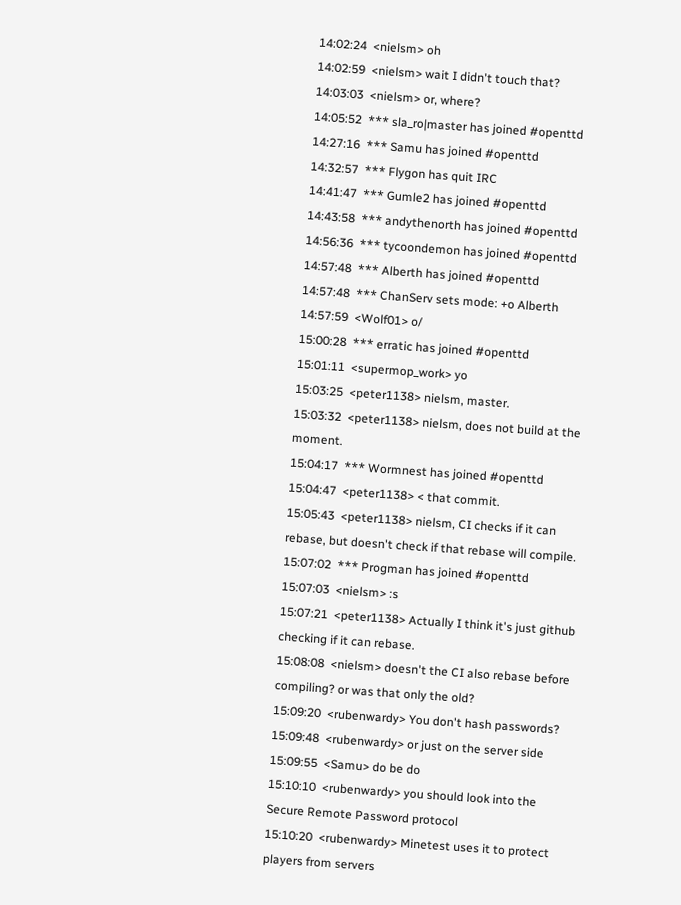14:02:24  <nielsm> oh
14:02:59  <nielsm> wait I didn't touch that?
14:03:03  <nielsm> or, where?
14:05:52  *** sla_ro|master has joined #openttd
14:27:16  *** Samu has joined #openttd
14:32:57  *** Flygon has quit IRC
14:41:47  *** Gumle2 has joined #openttd
14:43:58  *** andythenorth has joined #openttd
14:56:36  *** tycoondemon has joined #openttd
14:57:48  *** Alberth has joined #openttd
14:57:48  *** ChanServ sets mode: +o Alberth
14:57:59  <Wolf01> o/
15:00:28  *** erratic has joined #openttd
15:01:11  <supermop_work> yo
15:03:25  <peter1138> nielsm, master.
15:03:32  <peter1138> nielsm, does not build at the moment.
15:04:17  *** Wormnest has joined #openttd
15:04:47  <peter1138> < that commit.
15:05:43  <peter1138> nielsm, CI checks if it can rebase, but doesn't check if that rebase will compile.
15:07:02  *** Progman has joined #openttd
15:07:03  <nielsm> :s
15:07:21  <peter1138> Actually I think it's just github checking if it can rebase.
15:08:08  <nielsm> doesn't the CI also rebase before compiling? or was that only the old?
15:09:20  <rubenwardy> You don't hash passwords?
15:09:48  <rubenwardy> or just on the server side
15:09:55  <Samu> do be do
15:10:10  <rubenwardy> you should look into the Secure Remote Password protocol
15:10:20  <rubenwardy> Minetest uses it to protect players from servers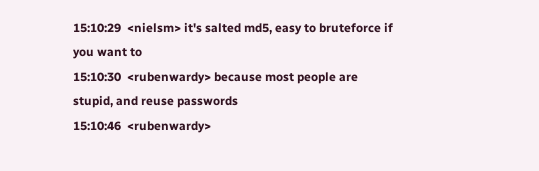15:10:29  <nielsm> it's salted md5, easy to bruteforce if you want to
15:10:30  <rubenwardy> because most people are stupid, and reuse passwords
15:10:46  <rubenwardy>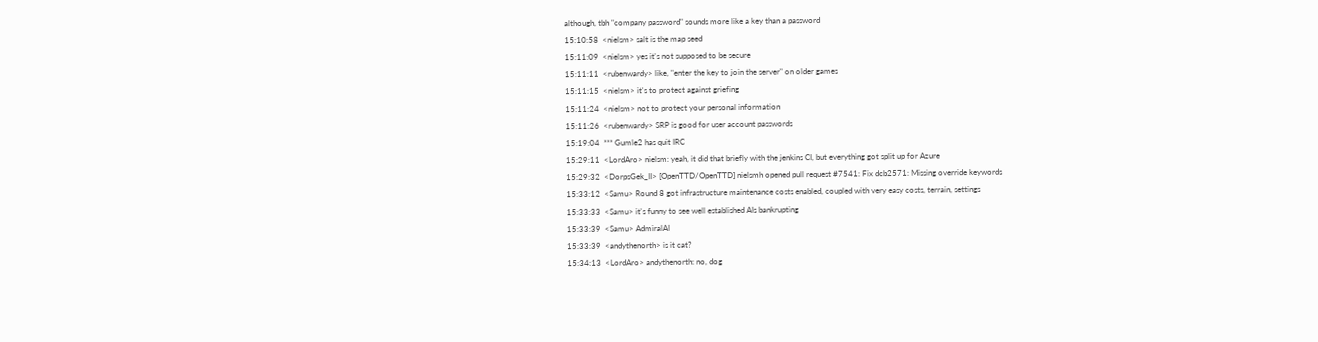although, tbh "company password" sounds more like a key than a password
15:10:58  <nielsm> salt is the map seed
15:11:09  <nielsm> yes it's not supposed to be secure
15:11:11  <rubenwardy> like, "enter the key to join the server" on older games
15:11:15  <nielsm> it's to protect against griefing
15:11:24  <nielsm> not to protect your personal information
15:11:26  <rubenwardy> SRP is good for user account passwords
15:19:04  *** Gumle2 has quit IRC
15:29:11  <LordAro> nielsm: yeah, it did that briefly with the jenkins CI, but everything got split up for Azure
15:29:32  <DorpsGek_II> [OpenTTD/OpenTTD] nielsmh opened pull request #7541: Fix dcb2571: Missing override keywords
15:33:12  <Samu> Round 8 got infrastructure maintenance costs enabled, coupled with very easy costs, terrain, settings
15:33:33  <Samu> it's funny to see well established AIs bankrupting
15:33:39  <Samu> AdmiralAI
15:33:39  <andythenorth> is it cat?
15:34:13  <LordAro> andythenorth: no, dog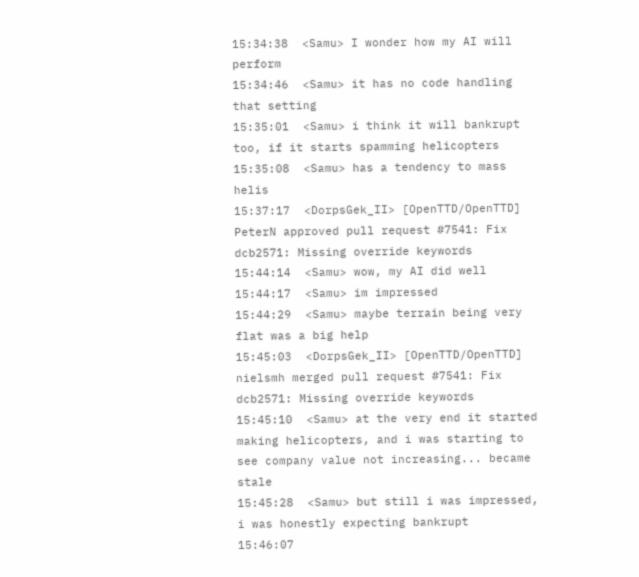15:34:38  <Samu> I wonder how my AI will perform
15:34:46  <Samu> it has no code handling that setting
15:35:01  <Samu> i think it will bankrupt too, if it starts spamming helicopters
15:35:08  <Samu> has a tendency to mass helis
15:37:17  <DorpsGek_II> [OpenTTD/OpenTTD] PeterN approved pull request #7541: Fix dcb2571: Missing override keywords
15:44:14  <Samu> wow, my AI did well
15:44:17  <Samu> im impressed
15:44:29  <Samu> maybe terrain being very flat was a big help
15:45:03  <DorpsGek_II> [OpenTTD/OpenTTD] nielsmh merged pull request #7541: Fix dcb2571: Missing override keywords
15:45:10  <Samu> at the very end it started making helicopters, and i was starting to see company value not increasing... became stale
15:45:28  <Samu> but still i was impressed, i was honestly expecting bankrupt
15:46:07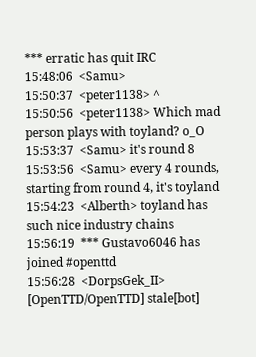*** erratic has quit IRC
15:48:06  <Samu>
15:50:37  <peter1138> ^
15:50:56  <peter1138> Which mad person plays with toyland? o_O
15:53:37  <Samu> it's round 8
15:53:56  <Samu> every 4 rounds, starting from round 4, it's toyland
15:54:23  <Alberth> toyland has such nice industry chains
15:56:19  *** Gustavo6046 has joined #openttd
15:56:28  <DorpsGek_II> [OpenTTD/OpenTTD] stale[bot]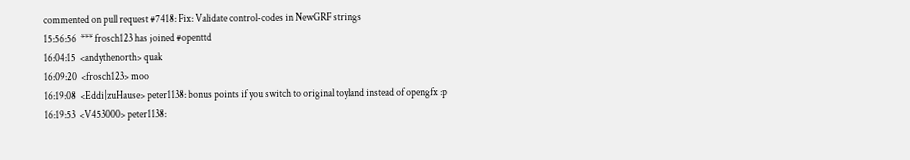commented on pull request #7418: Fix: Validate control-codes in NewGRF strings
15:56:56  *** frosch123 has joined #openttd
16:04:15  <andythenorth> quak
16:09:20  <frosch123> moo
16:19:08  <Eddi|zuHause> peter1138: bonus points if you switch to original toyland instead of opengfx :p
16:19:53  <V453000> peter1138: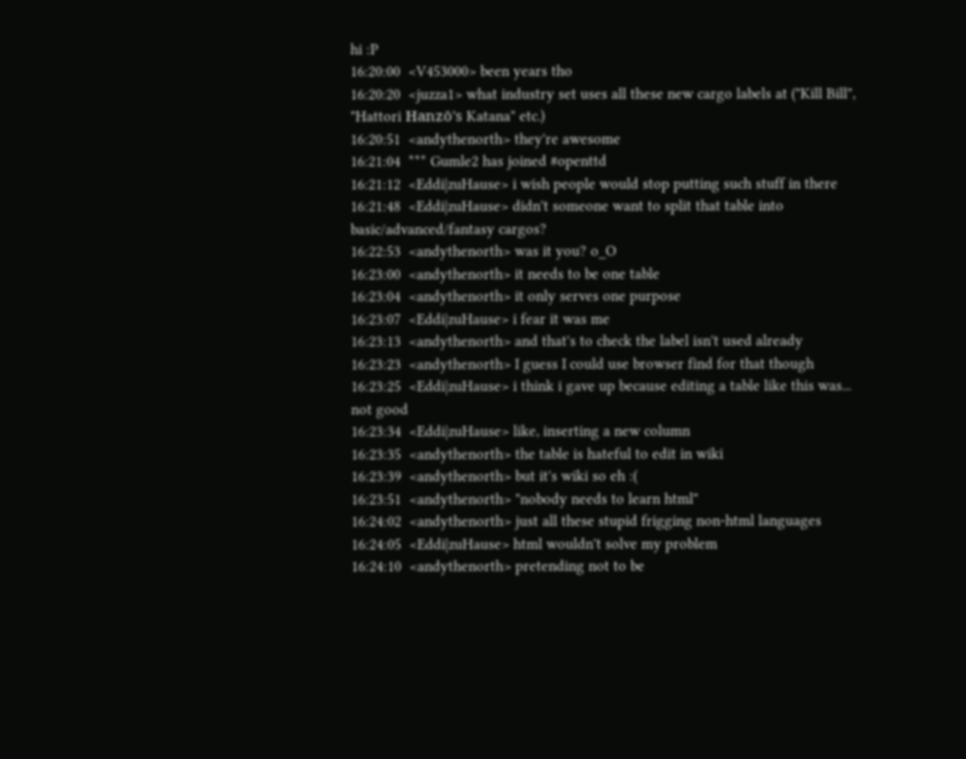hi :P
16:20:00  <V453000> been years tho
16:20:20  <juzza1> what industry set uses all these new cargo labels at ("Kill Bill", "Hattori Hanzō's Katana" etc.)
16:20:51  <andythenorth> they're awesome
16:21:04  *** Gumle2 has joined #openttd
16:21:12  <Eddi|zuHause> i wish people would stop putting such stuff in there
16:21:48  <Eddi|zuHause> didn't someone want to split that table into basic/advanced/fantasy cargos?
16:22:53  <andythenorth> was it you? o_O
16:23:00  <andythenorth> it needs to be one table
16:23:04  <andythenorth> it only serves one purpose
16:23:07  <Eddi|zuHause> i fear it was me
16:23:13  <andythenorth> and that's to check the label isn't used already
16:23:23  <andythenorth> I guess I could use browser find for that though
16:23:25  <Eddi|zuHause> i think i gave up because editing a table like this was... not good
16:23:34  <Eddi|zuHause> like, inserting a new column
16:23:35  <andythenorth> the table is hateful to edit in wiki
16:23:39  <andythenorth> but it's wiki so eh :(
16:23:51  <andythenorth> "nobody needs to learn html"
16:24:02  <andythenorth> just all these stupid frigging non-html languages
16:24:05  <Eddi|zuHause> html wouldn't solve my problem
16:24:10  <andythenorth> pretending not to be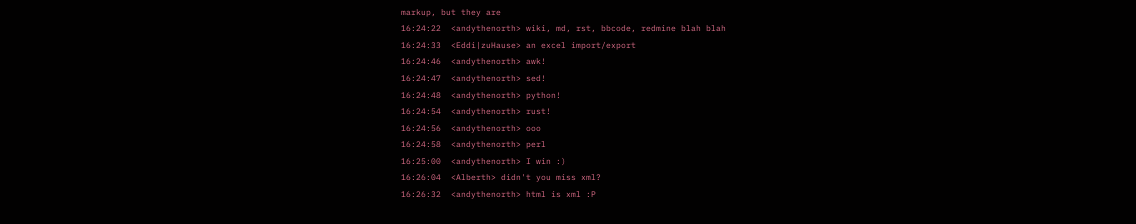markup, but they are
16:24:22  <andythenorth> wiki, md, rst, bbcode, redmine blah blah
16:24:33  <Eddi|zuHause> an excel import/export
16:24:46  <andythenorth> awk!
16:24:47  <andythenorth> sed!
16:24:48  <andythenorth> python!
16:24:54  <andythenorth> rust!
16:24:56  <andythenorth> ooo
16:24:58  <andythenorth> perl
16:25:00  <andythenorth> I win :)
16:26:04  <Alberth> didn't you miss xml?
16:26:32  <andythenorth> html is xml :P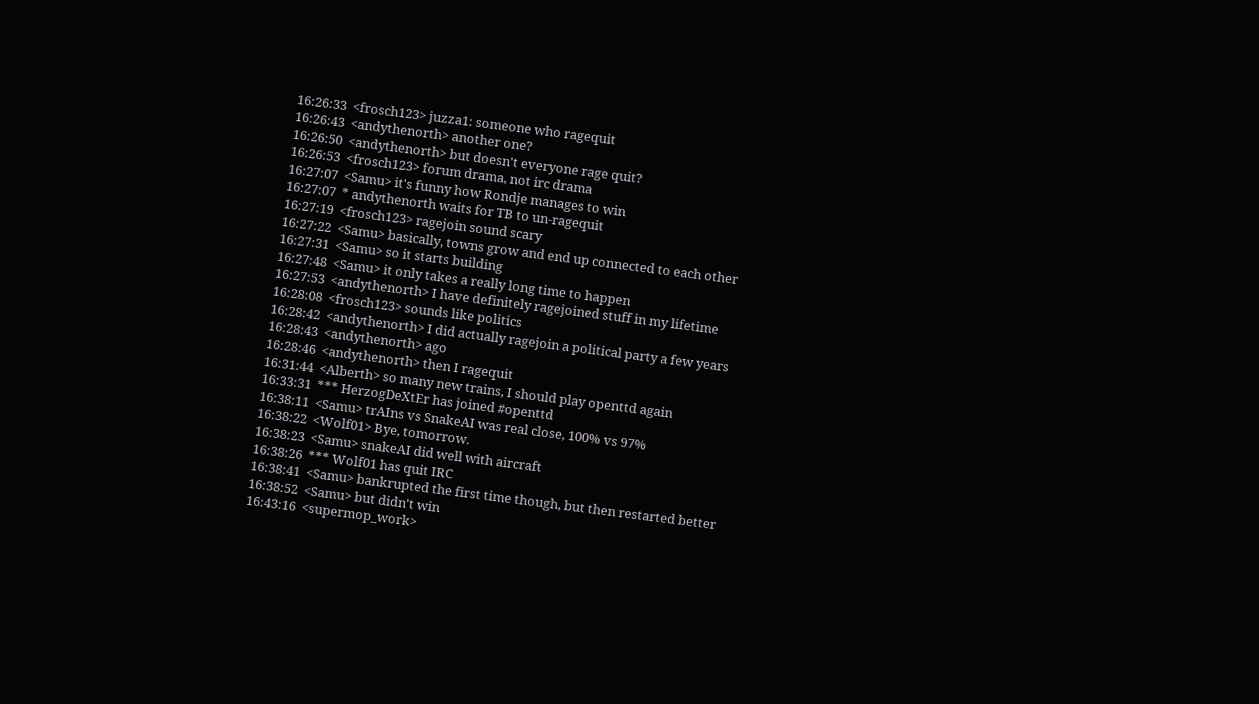16:26:33  <frosch123> juzza1: someone who ragequit
16:26:43  <andythenorth> another one?
16:26:50  <andythenorth> but doesn't everyone rage quit?
16:26:53  <frosch123> forum drama, not irc drama
16:27:07  <Samu> it's funny how Rondje manages to win
16:27:07  * andythenorth waits for TB to un-ragequit
16:27:19  <frosch123> ragejoin sound scary
16:27:22  <Samu> basically, towns grow and end up connected to each other
16:27:31  <Samu> so it starts building
16:27:48  <Samu> it only takes a really long time to happen
16:27:53  <andythenorth> I have definitely ragejoined stuff in my lifetime
16:28:08  <frosch123> sounds like politics
16:28:42  <andythenorth> I did actually ragejoin a political party a few years
16:28:43  <andythenorth> ago
16:28:46  <andythenorth> then I ragequit
16:31:44  <Alberth> so many new trains, I should play openttd again
16:33:31  *** HerzogDeXtEr has joined #openttd
16:38:11  <Samu> trAIns vs SnakeAI was real close, 100% vs 97%
16:38:22  <Wolf01> Bye, tomorrow.
16:38:23  <Samu> snakeAI did well with aircraft
16:38:26  *** Wolf01 has quit IRC
16:38:41  <Samu> bankrupted the first time though, but then restarted better
16:38:52  <Samu> but didn't win
16:43:16  <supermop_work>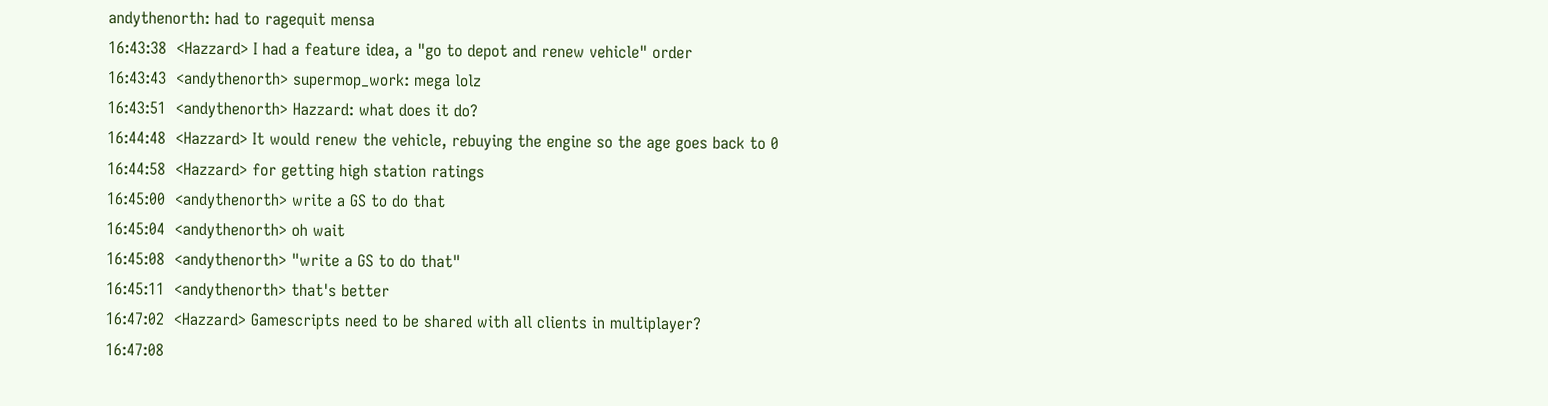andythenorth: had to ragequit mensa
16:43:38  <Hazzard> I had a feature idea, a "go to depot and renew vehicle" order
16:43:43  <andythenorth> supermop_work: mega lolz
16:43:51  <andythenorth> Hazzard: what does it do?
16:44:48  <Hazzard> It would renew the vehicle, rebuying the engine so the age goes back to 0
16:44:58  <Hazzard> for getting high station ratings
16:45:00  <andythenorth> write a GS to do that
16:45:04  <andythenorth> oh wait
16:45:08  <andythenorth> "write a GS to do that"
16:45:11  <andythenorth> that's better
16:47:02  <Hazzard> Gamescripts need to be shared with all clients in multiplayer?
16:47:08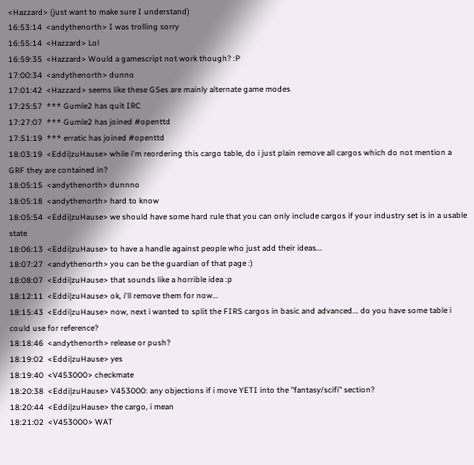<Hazzard> (just want to make sure I understand)
16:53:14  <andythenorth> I was trolling sorry
16:55:14  <Hazzard> Lol
16:59:35  <Hazzard> Would a gamescript not work though? :P
17:00:34  <andythenorth> dunno
17:01:42  <Hazzard> seems like these GSes are mainly alternate game modes
17:25:57  *** Gumle2 has quit IRC
17:27:07  *** Gumle2 has joined #openttd
17:51:19  *** erratic has joined #openttd
18:03:19  <Eddi|zuHause> while i'm reordering this cargo table, do i just plain remove all cargos which do not mention a GRF they are contained in?
18:05:15  <andythenorth> dunnno
18:05:18  <andythenorth> hard to know
18:05:54  <Eddi|zuHause> we should have some hard rule that you can only include cargos if your industry set is in a usable state
18:06:13  <Eddi|zuHause> to have a handle against people who just add their ideas...
18:07:27  <andythenorth> you can be the guardian of that page :)
18:08:07  <Eddi|zuHause> that sounds like a horrible idea :p
18:12:11  <Eddi|zuHause> ok, i'll remove them for now...
18:15:43  <Eddi|zuHause> now, next i wanted to split the FIRS cargos in basic and advanced... do you have some table i could use for reference?
18:18:46  <andythenorth> release or push?
18:19:02  <Eddi|zuHause> yes
18:19:40  <V453000> checkmate
18:20:38  <Eddi|zuHause> V453000: any objections if i move YETI into the "fantasy/scifi" section?
18:20:44  <Eddi|zuHause> the cargo, i mean
18:21:02  <V453000> WAT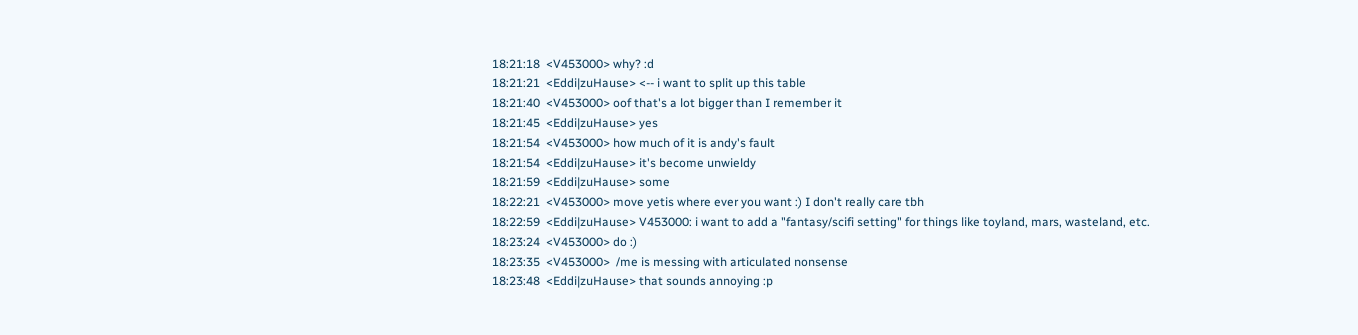18:21:18  <V453000> why? :d
18:21:21  <Eddi|zuHause> <-- i want to split up this table
18:21:40  <V453000> oof that's a lot bigger than I remember it
18:21:45  <Eddi|zuHause> yes
18:21:54  <V453000> how much of it is andy's fault
18:21:54  <Eddi|zuHause> it's become unwieldy
18:21:59  <Eddi|zuHause> some
18:22:21  <V453000> move yetis where ever you want :) I don't really care tbh
18:22:59  <Eddi|zuHause> V453000: i want to add a "fantasy/scifi setting" for things like toyland, mars, wasteland, etc.
18:23:24  <V453000> do :)
18:23:35  <V453000>  /me is messing with articulated nonsense
18:23:48  <Eddi|zuHause> that sounds annoying :p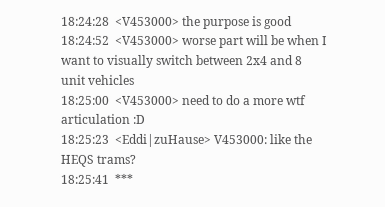18:24:28  <V453000> the purpose is good
18:24:52  <V453000> worse part will be when I want to visually switch between 2x4 and 8 unit vehicles
18:25:00  <V453000> need to do a more wtf articulation :D
18:25:23  <Eddi|zuHause> V453000: like the HEQS trams?
18:25:41  ***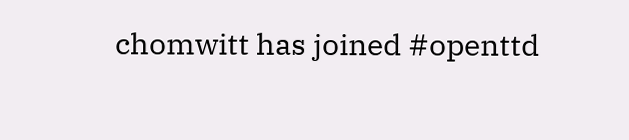chomwitt has joined #openttd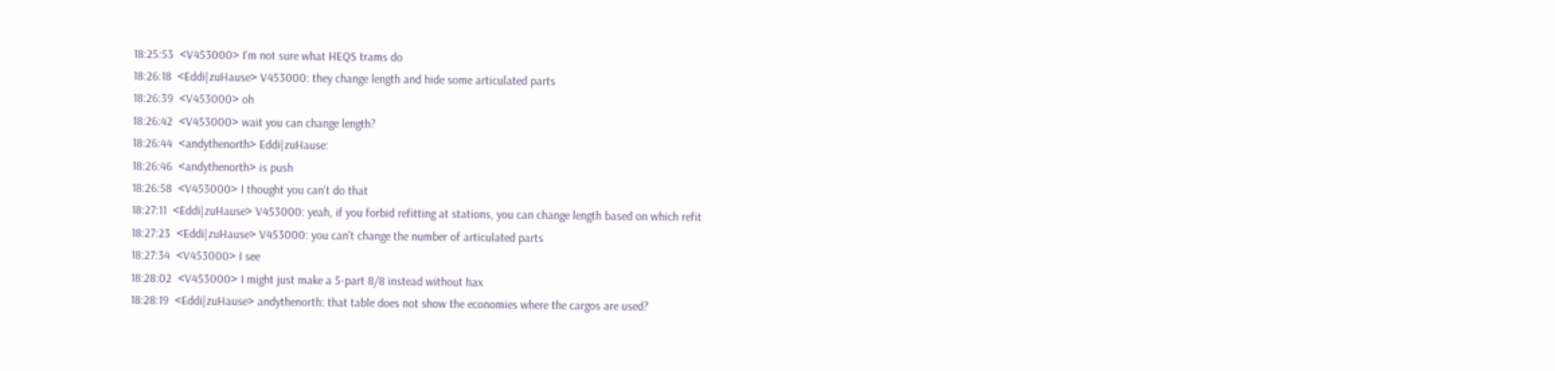18:25:53  <V453000> I'm not sure what HEQS trams do
18:26:18  <Eddi|zuHause> V453000: they change length and hide some articulated parts
18:26:39  <V453000> oh
18:26:42  <V453000> wait you can change length?
18:26:44  <andythenorth> Eddi|zuHause:
18:26:46  <andythenorth> is push
18:26:58  <V453000> I thought you can't do that
18:27:11  <Eddi|zuHause> V453000: yeah, if you forbid refitting at stations, you can change length based on which refit
18:27:23  <Eddi|zuHause> V453000: you can't change the number of articulated parts
18:27:34  <V453000> I see
18:28:02  <V453000> I might just make a 5-part 8/8 instead without hax
18:28:19  <Eddi|zuHause> andythenorth: that table does not show the economies where the cargos are used?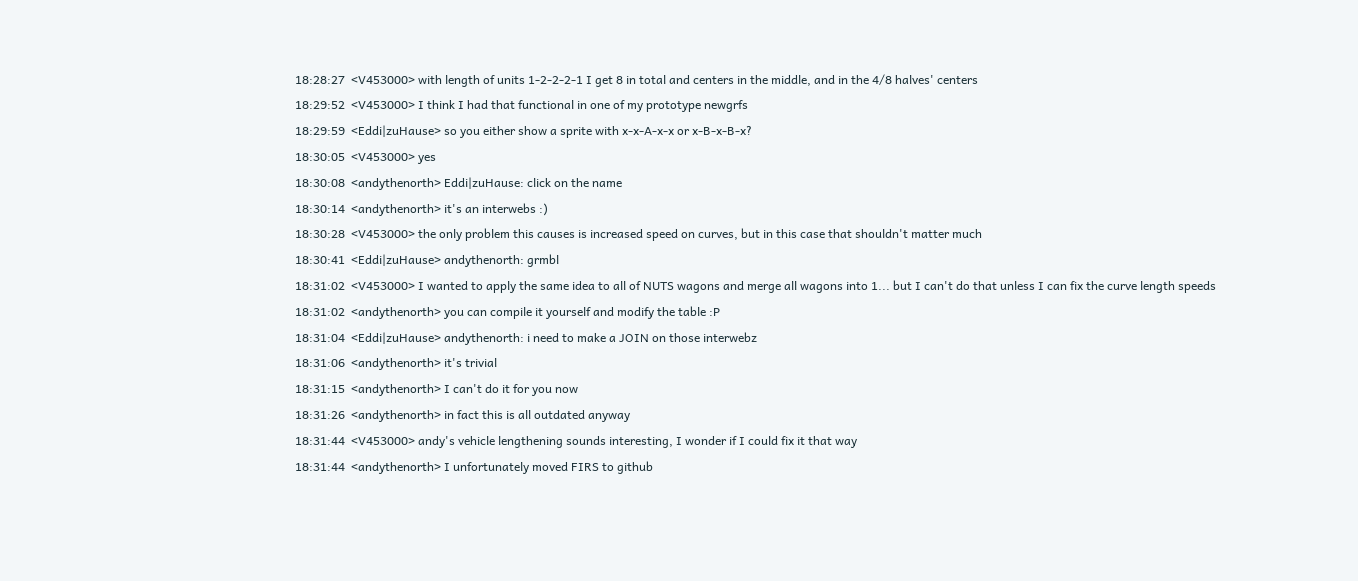18:28:27  <V453000> with length of units 1-2-2-2-1 I get 8 in total and centers in the middle, and in the 4/8 halves' centers
18:29:52  <V453000> I think I had that functional in one of my prototype newgrfs
18:29:59  <Eddi|zuHause> so you either show a sprite with x-x-A-x-x or x-B-x-B-x?
18:30:05  <V453000> yes
18:30:08  <andythenorth> Eddi|zuHause: click on the name
18:30:14  <andythenorth> it's an interwebs :)
18:30:28  <V453000> the only problem this causes is increased speed on curves, but in this case that shouldn't matter much
18:30:41  <Eddi|zuHause> andythenorth: grmbl
18:31:02  <V453000> I wanted to apply the same idea to all of NUTS wagons and merge all wagons into 1... but I can't do that unless I can fix the curve length speeds
18:31:02  <andythenorth> you can compile it yourself and modify the table :P
18:31:04  <Eddi|zuHause> andythenorth: i need to make a JOIN on those interwebz
18:31:06  <andythenorth> it's trivial
18:31:15  <andythenorth> I can't do it for you now
18:31:26  <andythenorth> in fact this is all outdated anyway
18:31:44  <V453000> andy's vehicle lengthening sounds interesting, I wonder if I could fix it that way
18:31:44  <andythenorth> I unfortunately moved FIRS to github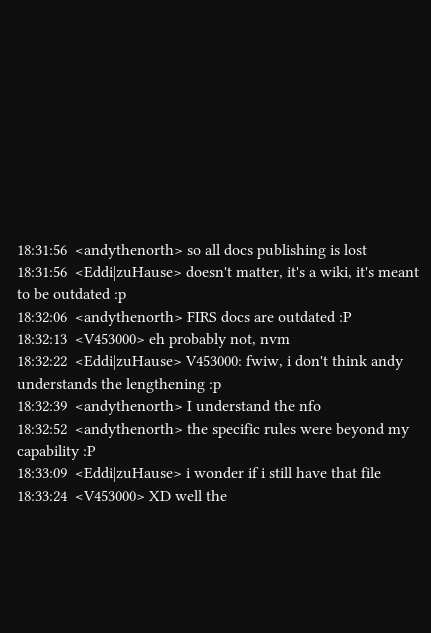18:31:56  <andythenorth> so all docs publishing is lost
18:31:56  <Eddi|zuHause> doesn't matter, it's a wiki, it's meant to be outdated :p
18:32:06  <andythenorth> FIRS docs are outdated :P
18:32:13  <V453000> eh probably not, nvm
18:32:22  <Eddi|zuHause> V453000: fwiw, i don't think andy understands the lengthening :p
18:32:39  <andythenorth> I understand the nfo
18:32:52  <andythenorth> the specific rules were beyond my capability :P
18:33:09  <Eddi|zuHause> i wonder if i still have that file
18:33:24  <V453000> XD well the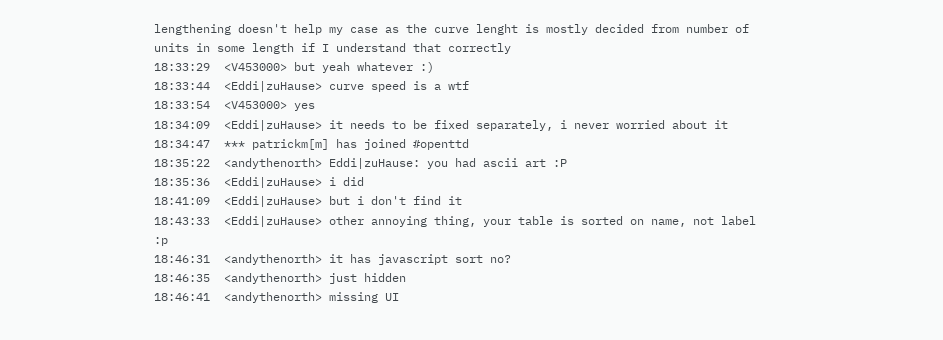lengthening doesn't help my case as the curve lenght is mostly decided from number of units in some length if I understand that correctly
18:33:29  <V453000> but yeah whatever :)
18:33:44  <Eddi|zuHause> curve speed is a wtf
18:33:54  <V453000> yes
18:34:09  <Eddi|zuHause> it needs to be fixed separately, i never worried about it
18:34:47  *** patrickm[m] has joined #openttd
18:35:22  <andythenorth> Eddi|zuHause: you had ascii art :P
18:35:36  <Eddi|zuHause> i did
18:41:09  <Eddi|zuHause> but i don't find it
18:43:33  <Eddi|zuHause> other annoying thing, your table is sorted on name, not label :p
18:46:31  <andythenorth> it has javascript sort no?
18:46:35  <andythenorth> just hidden
18:46:41  <andythenorth> missing UI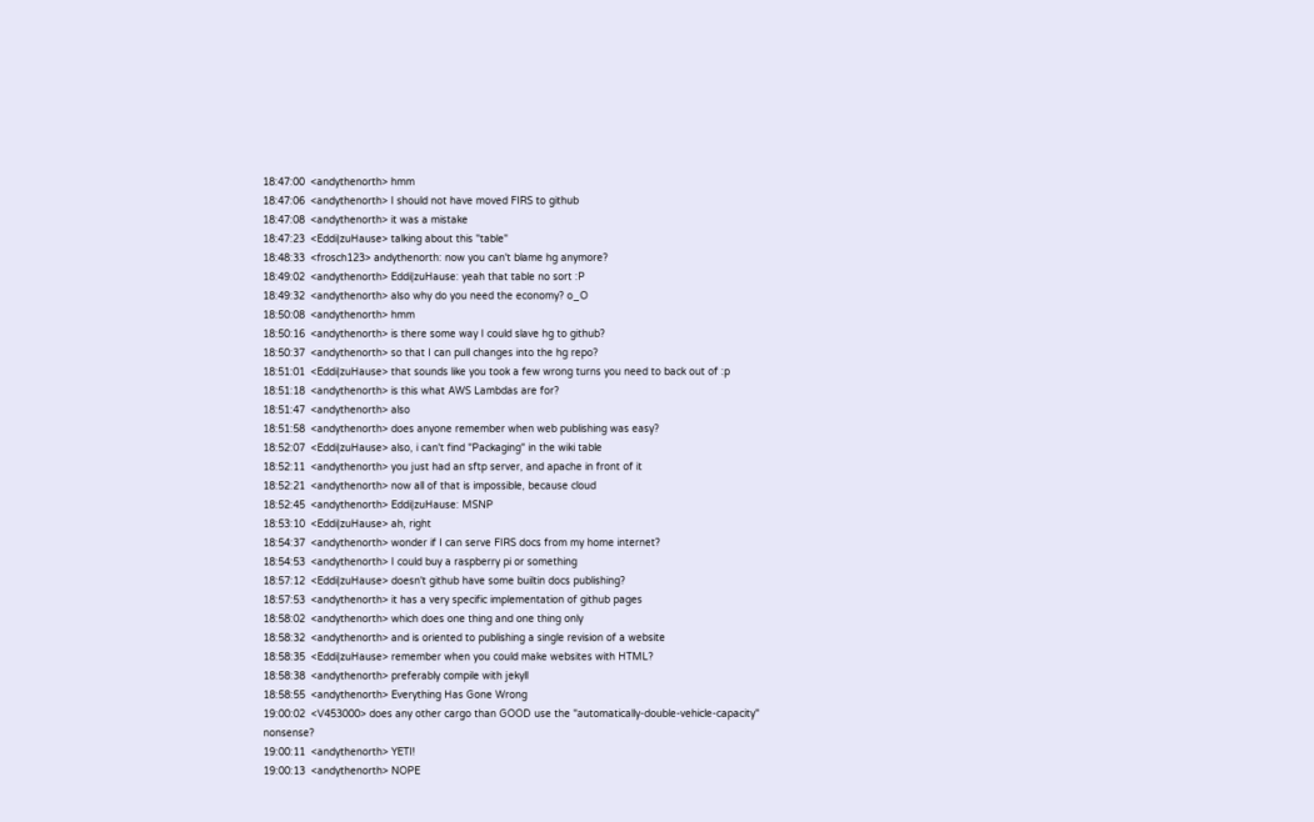18:47:00  <andythenorth> hmm
18:47:06  <andythenorth> I should not have moved FIRS to github
18:47:08  <andythenorth> it was a mistake
18:47:23  <Eddi|zuHause> talking about this "table"
18:48:33  <frosch123> andythenorth: now you can't blame hg anymore?
18:49:02  <andythenorth> Eddi|zuHause: yeah that table no sort :P
18:49:32  <andythenorth> also why do you need the economy? o_O
18:50:08  <andythenorth> hmm
18:50:16  <andythenorth> is there some way I could slave hg to github?
18:50:37  <andythenorth> so that I can pull changes into the hg repo?
18:51:01  <Eddi|zuHause> that sounds like you took a few wrong turns you need to back out of :p
18:51:18  <andythenorth> is this what AWS Lambdas are for?
18:51:47  <andythenorth> also
18:51:58  <andythenorth> does anyone remember when web publishing was easy?
18:52:07  <Eddi|zuHause> also, i can't find "Packaging" in the wiki table
18:52:11  <andythenorth> you just had an sftp server, and apache in front of it
18:52:21  <andythenorth> now all of that is impossible, because cloud
18:52:45  <andythenorth> Eddi|zuHause: MSNP
18:53:10  <Eddi|zuHause> ah, right
18:54:37  <andythenorth> wonder if I can serve FIRS docs from my home internet?
18:54:53  <andythenorth> I could buy a raspberry pi or something
18:57:12  <Eddi|zuHause> doesn't github have some builtin docs publishing?
18:57:53  <andythenorth> it has a very specific implementation of github pages
18:58:02  <andythenorth> which does one thing and one thing only
18:58:32  <andythenorth> and is oriented to publishing a single revision of a website
18:58:35  <Eddi|zuHause> remember when you could make websites with HTML?
18:58:38  <andythenorth> preferably compile with jekyll
18:58:55  <andythenorth> Everything Has Gone Wrong
19:00:02  <V453000> does any other cargo than GOOD use the "automatically-double-vehicle-capacity" nonsense?
19:00:11  <andythenorth> YETI!
19:00:13  <andythenorth> NOPE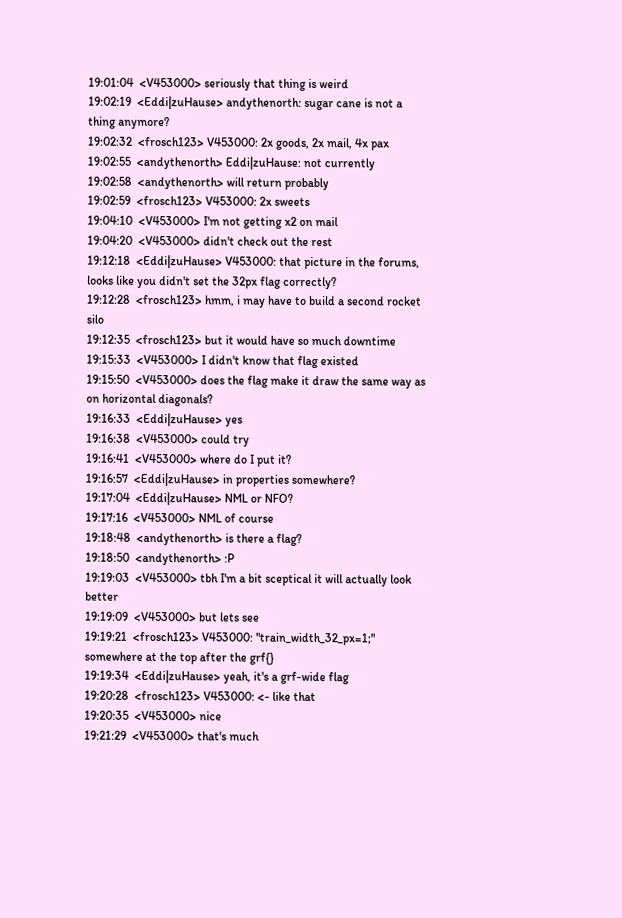19:01:04  <V453000> seriously that thing is weird
19:02:19  <Eddi|zuHause> andythenorth: sugar cane is not a thing anymore?
19:02:32  <frosch123> V453000: 2x goods, 2x mail, 4x pax
19:02:55  <andythenorth> Eddi|zuHause: not currently
19:02:58  <andythenorth> will return probably
19:02:59  <frosch123> V453000: 2x sweets
19:04:10  <V453000> I'm not getting x2 on mail
19:04:20  <V453000> didn't check out the rest
19:12:18  <Eddi|zuHause> V453000: that picture in the forums, looks like you didn't set the 32px flag correctly?
19:12:28  <frosch123> hmm, i may have to build a second rocket silo
19:12:35  <frosch123> but it would have so much downtime
19:15:33  <V453000> I didn't know that flag existed
19:15:50  <V453000> does the flag make it draw the same way as on horizontal diagonals?
19:16:33  <Eddi|zuHause> yes
19:16:38  <V453000> could try
19:16:41  <V453000> where do I put it?
19:16:57  <Eddi|zuHause> in properties somewhere?
19:17:04  <Eddi|zuHause> NML or NFO?
19:17:16  <V453000> NML of course
19:18:48  <andythenorth> is there a flag?
19:18:50  <andythenorth> :P
19:19:03  <V453000> tbh I'm a bit sceptical it will actually look better
19:19:09  <V453000> but lets see
19:19:21  <frosch123> V453000: "train_width_32_px=1;" somewhere at the top after the grf{}
19:19:34  <Eddi|zuHause> yeah, it's a grf-wide flag
19:20:28  <frosch123> V453000: <- like that
19:20:35  <V453000> nice
19:21:29  <V453000> that's much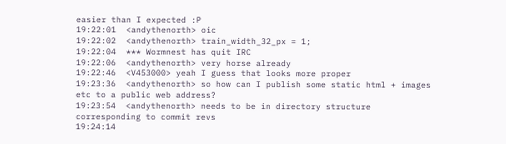easier than I expected :P
19:22:01  <andythenorth> oic
19:22:02  <andythenorth> train_width_32_px = 1;
19:22:04  *** Wormnest has quit IRC
19:22:06  <andythenorth> very horse already
19:22:46  <V453000> yeah I guess that looks more proper
19:23:36  <andythenorth> so how can I publish some static html + images etc to a public web address?
19:23:54  <andythenorth> needs to be in directory structure corresponding to commit revs
19:24:14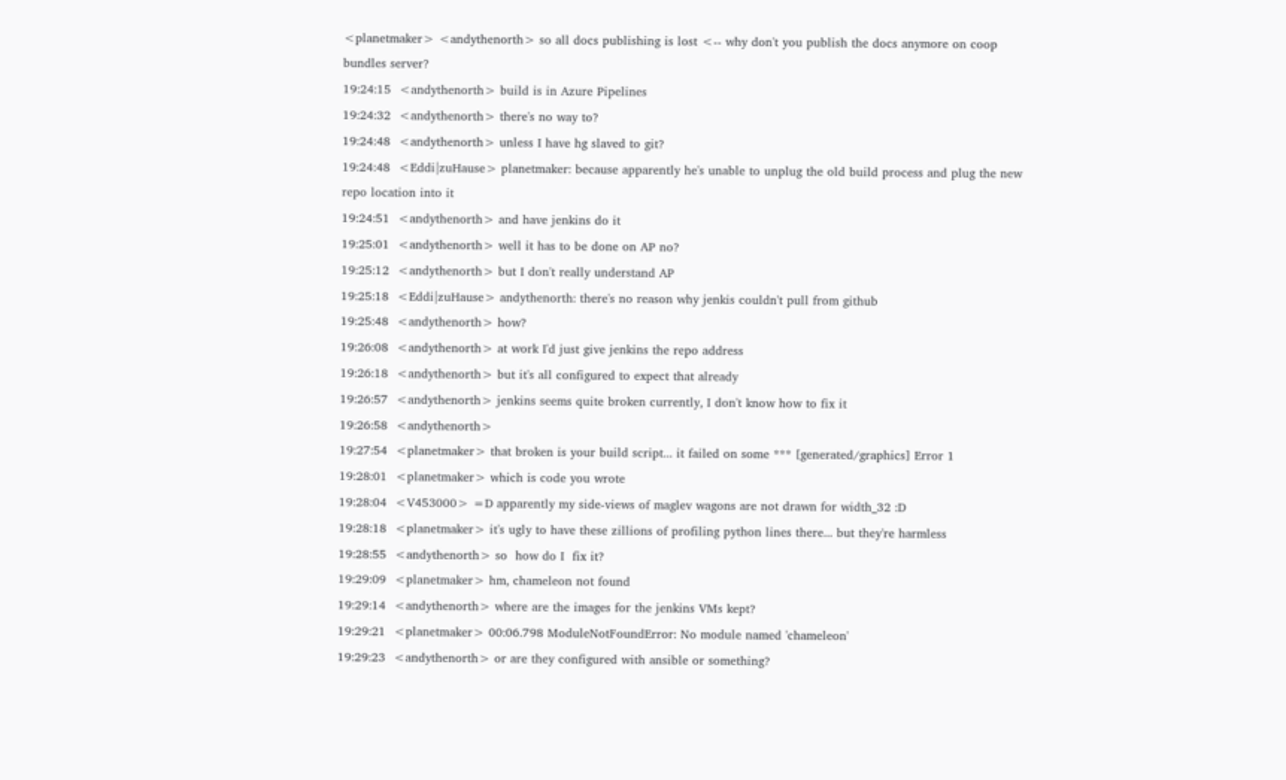<planetmaker> <andythenorth> so all docs publishing is lost <-- why don't you publish the docs anymore on coop bundles server?
19:24:15  <andythenorth> build is in Azure Pipelines
19:24:32  <andythenorth> there's no way to?
19:24:48  <andythenorth> unless I have hg slaved to git?
19:24:48  <Eddi|zuHause> planetmaker: because apparently he's unable to unplug the old build process and plug the new repo location into it
19:24:51  <andythenorth> and have jenkins do it
19:25:01  <andythenorth> well it has to be done on AP no?
19:25:12  <andythenorth> but I don't really understand AP
19:25:18  <Eddi|zuHause> andythenorth: there's no reason why jenkis couldn't pull from github
19:25:48  <andythenorth> how?
19:26:08  <andythenorth> at work I'd just give jenkins the repo address
19:26:18  <andythenorth> but it's all configured to expect that already
19:26:57  <andythenorth> jenkins seems quite broken currently, I don't know how to fix it
19:26:58  <andythenorth>
19:27:54  <planetmaker> that broken is your build script... it failed on some *** [generated/graphics] Error 1
19:28:01  <planetmaker> which is code you wrote
19:28:04  <V453000> =D apparently my side-views of maglev wagons are not drawn for width_32 :D
19:28:18  <planetmaker> it's ugly to have these zillions of profiling python lines there... but they're harmless
19:28:55  <andythenorth> so  how do I  fix it?
19:29:09  <planetmaker> hm, chameleon not found
19:29:14  <andythenorth> where are the images for the jenkins VMs kept?
19:29:21  <planetmaker> 00:06.798 ModuleNotFoundError: No module named 'chameleon'
19:29:23  <andythenorth> or are they configured with ansible or something?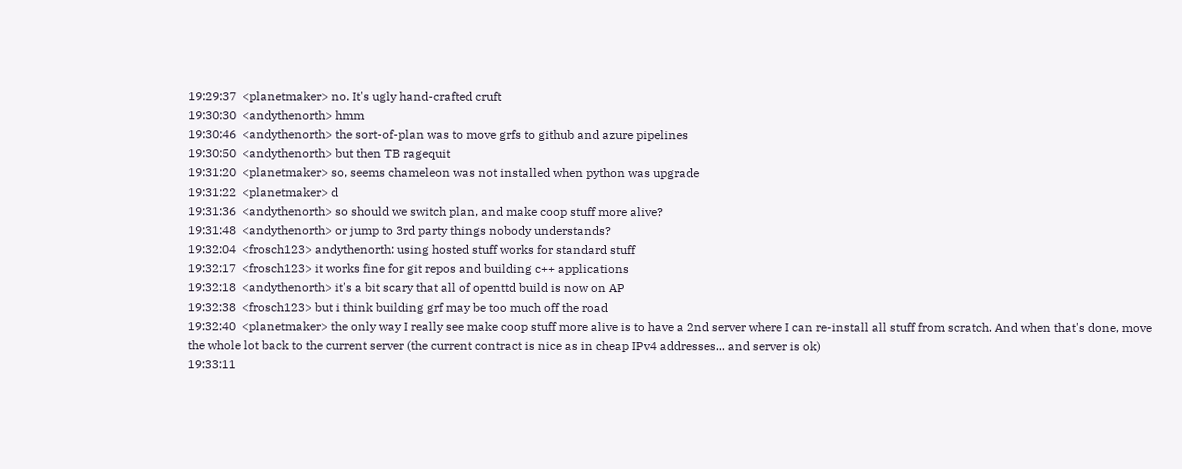19:29:37  <planetmaker> no. It's ugly hand-crafted cruft
19:30:30  <andythenorth> hmm
19:30:46  <andythenorth> the sort-of-plan was to move grfs to github and azure pipelines
19:30:50  <andythenorth> but then TB ragequit
19:31:20  <planetmaker> so, seems chameleon was not installed when python was upgrade
19:31:22  <planetmaker> d
19:31:36  <andythenorth> so should we switch plan, and make coop stuff more alive?
19:31:48  <andythenorth> or jump to 3rd party things nobody understands?
19:32:04  <frosch123> andythenorth: using hosted stuff works for standard stuff
19:32:17  <frosch123> it works fine for git repos and building c++ applications
19:32:18  <andythenorth> it's a bit scary that all of openttd build is now on AP
19:32:38  <frosch123> but i think building grf may be too much off the road
19:32:40  <planetmaker> the only way I really see make coop stuff more alive is to have a 2nd server where I can re-install all stuff from scratch. And when that's done, move the whole lot back to the current server (the current contract is nice as in cheap IPv4 addresses... and server is ok)
19:33:11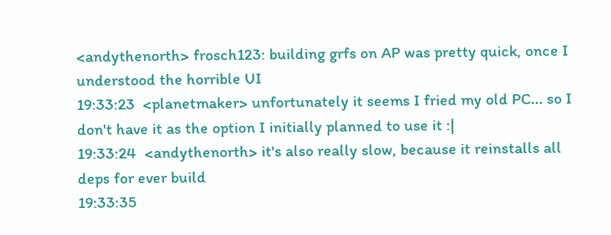<andythenorth> frosch123: building grfs on AP was pretty quick, once I understood the horrible UI
19:33:23  <planetmaker> unfortunately it seems I fried my old PC... so I don't have it as the option I initially planned to use it :|
19:33:24  <andythenorth> it's also really slow, because it reinstalls all deps for ever build
19:33:35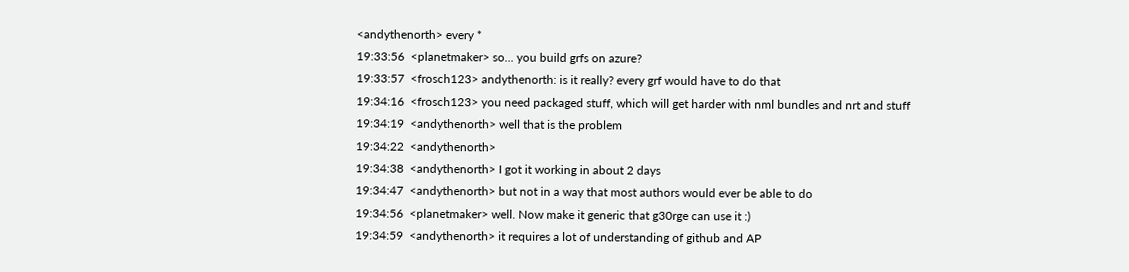<andythenorth> every *
19:33:56  <planetmaker> so... you build grfs on azure?
19:33:57  <frosch123> andythenorth: is it really? every grf would have to do that
19:34:16  <frosch123> you need packaged stuff, which will get harder with nml bundles and nrt and stuff
19:34:19  <andythenorth> well that is the problem
19:34:22  <andythenorth>
19:34:38  <andythenorth> I got it working in about 2 days
19:34:47  <andythenorth> but not in a way that most authors would ever be able to do
19:34:56  <planetmaker> well. Now make it generic that g30rge can use it :)
19:34:59  <andythenorth> it requires a lot of understanding of github and AP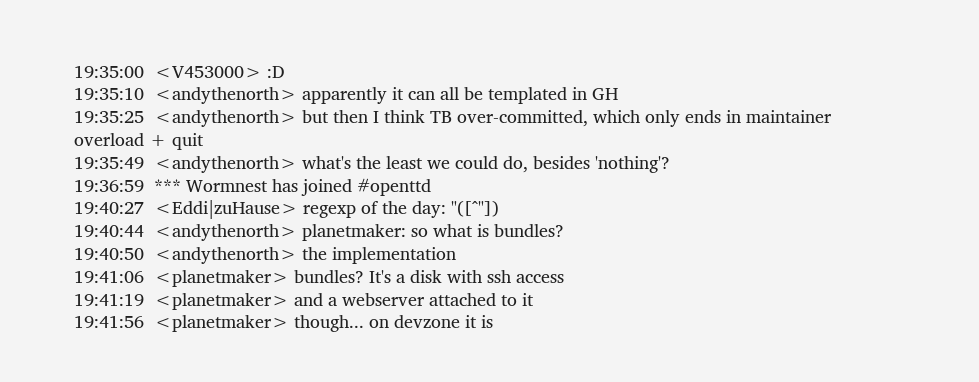19:35:00  <V453000> :D
19:35:10  <andythenorth> apparently it can all be templated in GH
19:35:25  <andythenorth> but then I think TB over-committed, which only ends in maintainer overload + quit
19:35:49  <andythenorth> what's the least we could do, besides 'nothing'?
19:36:59  *** Wormnest has joined #openttd
19:40:27  <Eddi|zuHause> regexp of the day: "([^"])
19:40:44  <andythenorth> planetmaker: so what is bundles?
19:40:50  <andythenorth> the implementation
19:41:06  <planetmaker> bundles? It's a disk with ssh access
19:41:19  <planetmaker> and a webserver attached to it
19:41:56  <planetmaker> though... on devzone it is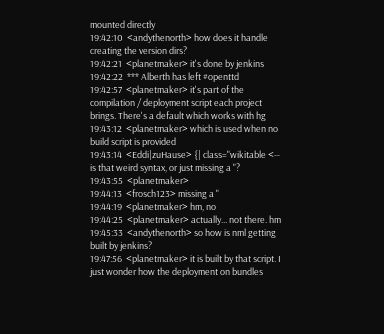mounted directly
19:42:10  <andythenorth> how does it handle creating the version dirs?
19:42:21  <planetmaker> it's done by jenkins
19:42:22  *** Alberth has left #openttd
19:42:57  <planetmaker> it's part of the compilation / deployment script each project brings. There's a default which works with hg
19:43:12  <planetmaker> which is used when no build script is provided
19:43:14  <Eddi|zuHause> {| class="wikitable <-- is that weird syntax, or just missing a "?
19:43:55  <planetmaker>
19:44:13  <frosch123> missing a "
19:44:19  <planetmaker> hm, no
19:44:25  <planetmaker> actually... not there. hm
19:45:33  <andythenorth> so how is nml getting built by jenkins?
19:47:56  <planetmaker> it is built by that script. I just wonder how the deployment on bundles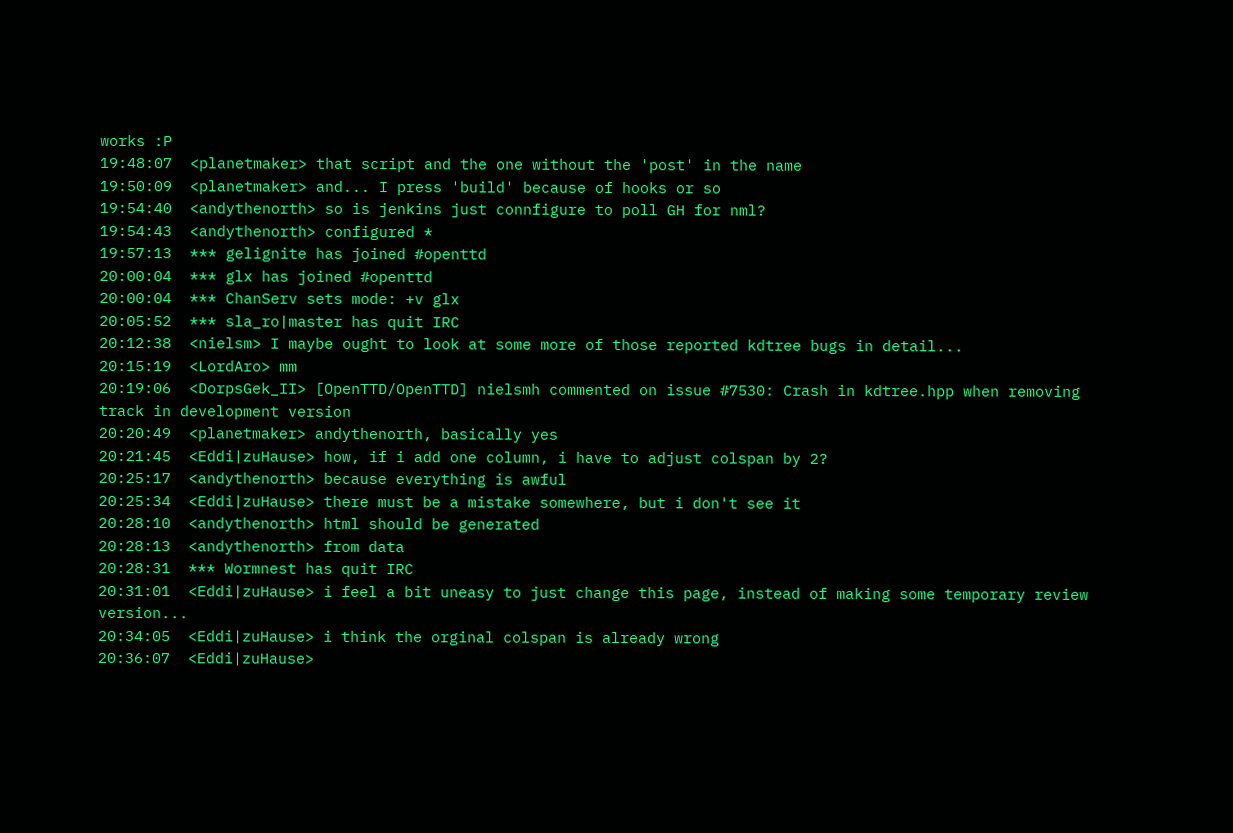works :P
19:48:07  <planetmaker> that script and the one without the 'post' in the name
19:50:09  <planetmaker> and... I press 'build' because of hooks or so
19:54:40  <andythenorth> so is jenkins just connfigure to poll GH for nml?
19:54:43  <andythenorth> configured *
19:57:13  *** gelignite has joined #openttd
20:00:04  *** glx has joined #openttd
20:00:04  *** ChanServ sets mode: +v glx
20:05:52  *** sla_ro|master has quit IRC
20:12:38  <nielsm> I maybe ought to look at some more of those reported kdtree bugs in detail...
20:15:19  <LordAro> mm
20:19:06  <DorpsGek_II> [OpenTTD/OpenTTD] nielsmh commented on issue #7530: Crash in kdtree.hpp when removing track in development version
20:20:49  <planetmaker> andythenorth, basically yes
20:21:45  <Eddi|zuHause> how, if i add one column, i have to adjust colspan by 2?
20:25:17  <andythenorth> because everything is awful
20:25:34  <Eddi|zuHause> there must be a mistake somewhere, but i don't see it
20:28:10  <andythenorth> html should be generated
20:28:13  <andythenorth> from data
20:28:31  *** Wormnest has quit IRC
20:31:01  <Eddi|zuHause> i feel a bit uneasy to just change this page, instead of making some temporary review version...
20:34:05  <Eddi|zuHause> i think the orginal colspan is already wrong
20:36:07  <Eddi|zuHause>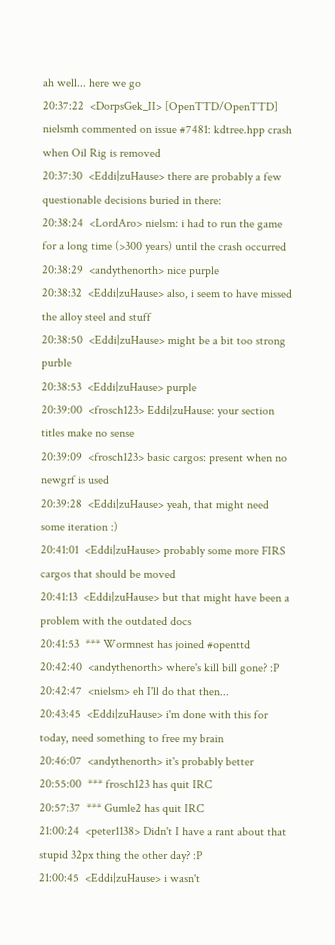ah well... here we go
20:37:22  <DorpsGek_II> [OpenTTD/OpenTTD] nielsmh commented on issue #7481: kdtree.hpp crash when Oil Rig is removed
20:37:30  <Eddi|zuHause> there are probably a few questionable decisions buried in there:
20:38:24  <LordAro> nielsm: i had to run the game for a long time (>300 years) until the crash occurred
20:38:29  <andythenorth> nice purple
20:38:32  <Eddi|zuHause> also, i seem to have missed the alloy steel and stuff
20:38:50  <Eddi|zuHause> might be a bit too strong purble
20:38:53  <Eddi|zuHause> purple
20:39:00  <frosch123> Eddi|zuHause: your section titles make no sense
20:39:09  <frosch123> basic cargos: present when no newgrf is used
20:39:28  <Eddi|zuHause> yeah, that might need some iteration :)
20:41:01  <Eddi|zuHause> probably some more FIRS cargos that should be moved
20:41:13  <Eddi|zuHause> but that might have been a problem with the outdated docs
20:41:53  *** Wormnest has joined #openttd
20:42:40  <andythenorth> where's kill bill gone? :P
20:42:47  <nielsm> eh I'll do that then...
20:43:45  <Eddi|zuHause> i'm done with this for today, need something to free my brain
20:46:07  <andythenorth> it's probably better
20:55:00  *** frosch123 has quit IRC
20:57:37  *** Gumle2 has quit IRC
21:00:24  <peter1138> Didn't I have a rant about that stupid 32px thing the other day? :P
21:00:45  <Eddi|zuHause> i wasn't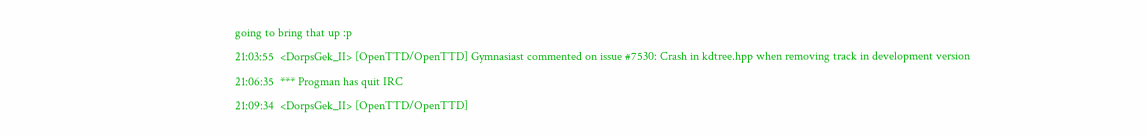going to bring that up :p
21:03:55  <DorpsGek_II> [OpenTTD/OpenTTD] Gymnasiast commented on issue #7530: Crash in kdtree.hpp when removing track in development version
21:06:35  *** Progman has quit IRC
21:09:34  <DorpsGek_II> [OpenTTD/OpenTTD]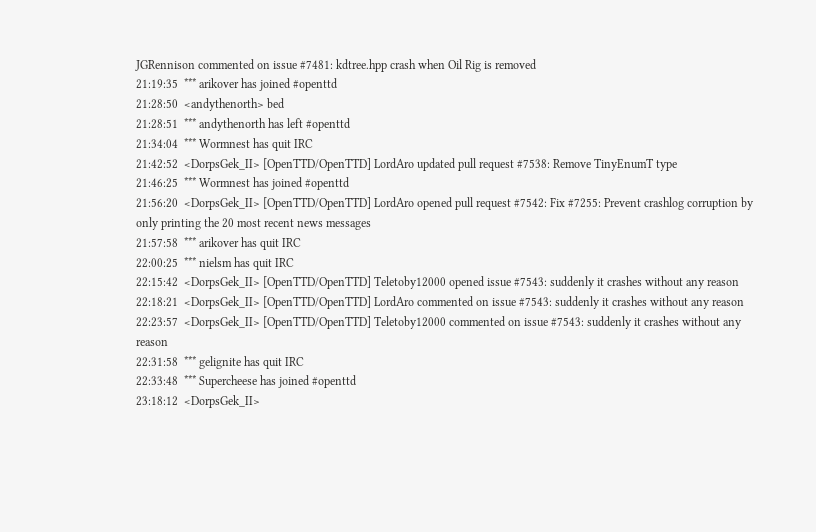JGRennison commented on issue #7481: kdtree.hpp crash when Oil Rig is removed
21:19:35  *** arikover has joined #openttd
21:28:50  <andythenorth> bed
21:28:51  *** andythenorth has left #openttd
21:34:04  *** Wormnest has quit IRC
21:42:52  <DorpsGek_II> [OpenTTD/OpenTTD] LordAro updated pull request #7538: Remove TinyEnumT type
21:46:25  *** Wormnest has joined #openttd
21:56:20  <DorpsGek_II> [OpenTTD/OpenTTD] LordAro opened pull request #7542: Fix #7255: Prevent crashlog corruption by only printing the 20 most recent news messages
21:57:58  *** arikover has quit IRC
22:00:25  *** nielsm has quit IRC
22:15:42  <DorpsGek_II> [OpenTTD/OpenTTD] Teletoby12000 opened issue #7543: suddenly it crashes without any reason
22:18:21  <DorpsGek_II> [OpenTTD/OpenTTD] LordAro commented on issue #7543: suddenly it crashes without any reason
22:23:57  <DorpsGek_II> [OpenTTD/OpenTTD] Teletoby12000 commented on issue #7543: suddenly it crashes without any reason
22:31:58  *** gelignite has quit IRC
22:33:48  *** Supercheese has joined #openttd
23:18:12  <DorpsGek_II>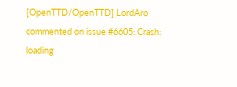[OpenTTD/OpenTTD] LordAro commented on issue #6605: Crash: loading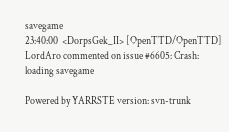savegame
23:40:00  <DorpsGek_II> [OpenTTD/OpenTTD] LordAro commented on issue #6605: Crash: loading savegame

Powered by YARRSTE version: svn-trunk